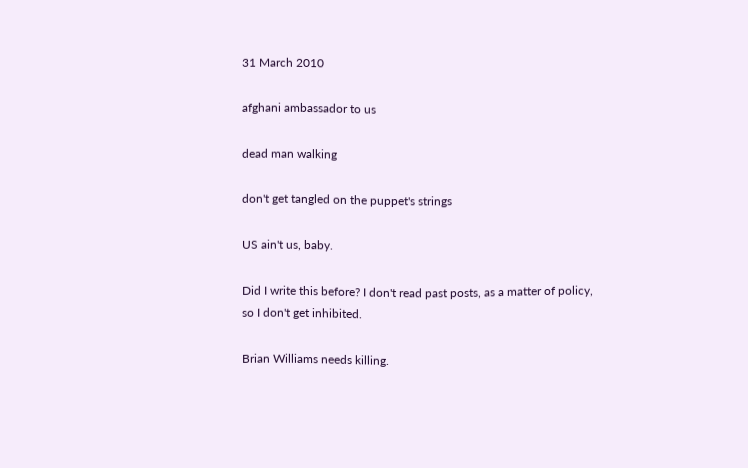31 March 2010

afghani ambassador to us

dead man walking

don't get tangled on the puppet's strings

US ain't us, baby.

Did I write this before? I don't read past posts, as a matter of policy,
so I don't get inhibited.

Brian Williams needs killing.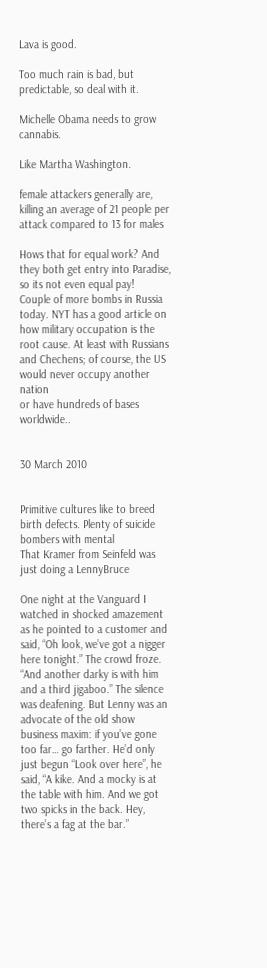Lava is good.

Too much rain is bad, but predictable, so deal with it.

Michelle Obama needs to grow cannabis.

Like Martha Washington.

female attackers generally are, killing an average of 21 people per attack compared to 13 for males

Hows that for equal work? And they both get entry into Paradise, so its not even equal pay!
Couple of more bombs in Russia today. NYT has a good article on
how military occupation is the root cause. At least with Russians
and Chechens; of course, the US would never occupy another nation
or have hundreds of bases worldwide..


30 March 2010


Primitive cultures like to breed birth defects. Plenty of suicide bombers with mental
That Kramer from Seinfeld was just doing a LennyBruce

One night at the Vanguard I watched in shocked amazement as he pointed to a customer and said, “Oh look, we’ve got a nigger here tonight.” The crowd froze. “And another darky is with him and a third jigaboo.” The silence was deafening. But Lenny was an advocate of the old show business maxim: if you’ve gone too far… go farther. He’d only just begun “Look over here”, he said, “A kike. And a mocky is at the table with him. And we got two spicks in the back. Hey, there’s a fag at the bar.”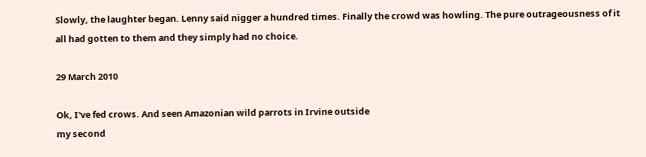Slowly, the laughter began. Lenny said nigger a hundred times. Finally the crowd was howling. The pure outrageousness of it all had gotten to them and they simply had no choice.

29 March 2010

Ok, I've fed crows. And seen Amazonian wild parrots in Irvine outside
my second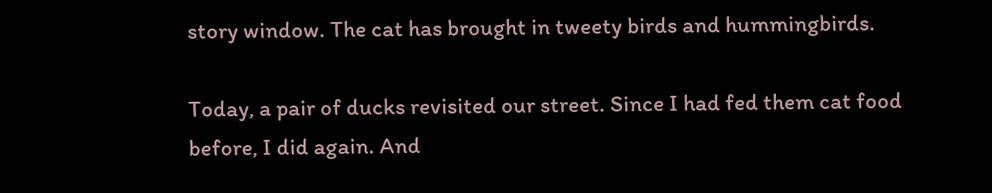story window. The cat has brought in tweety birds and hummingbirds.

Today, a pair of ducks revisited our street. Since I had fed them cat food
before, I did again. And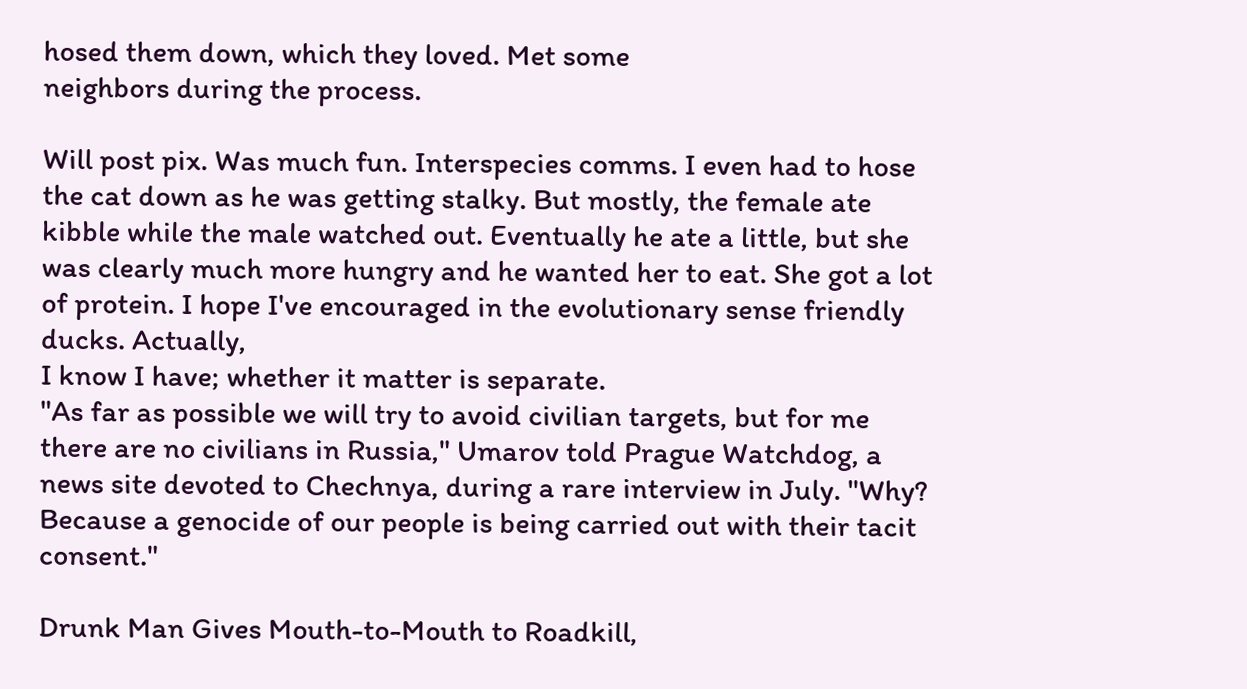hosed them down, which they loved. Met some
neighbors during the process.

Will post pix. Was much fun. Interspecies comms. I even had to hose
the cat down as he was getting stalky. But mostly, the female ate kibble while the male watched out. Eventually he ate a little, but she was clearly much more hungry and he wanted her to eat. She got a lot of protein. I hope I've encouraged in the evolutionary sense friendly ducks. Actually,
I know I have; whether it matter is separate.
"As far as possible we will try to avoid civilian targets, but for me there are no civilians in Russia," Umarov told Prague Watchdog, a news site devoted to Chechnya, during a rare interview in July. "Why? Because a genocide of our people is being carried out with their tacit consent."

Drunk Man Gives Mouth-to-Mouth to Roadkill,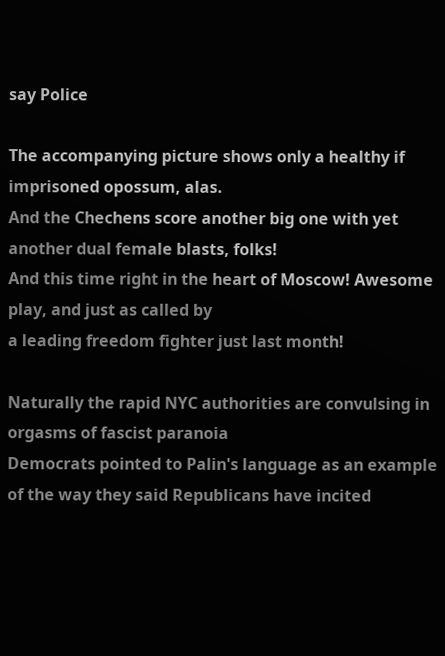say Police

The accompanying picture shows only a healthy if imprisoned opossum, alas.
And the Chechens score another big one with yet another dual female blasts, folks!
And this time right in the heart of Moscow! Awesome play, and just as called by
a leading freedom fighter just last month!

Naturally the rapid NYC authorities are convulsing in orgasms of fascist paranoia
Democrats pointed to Palin's language as an example of the way they said Republicans have incited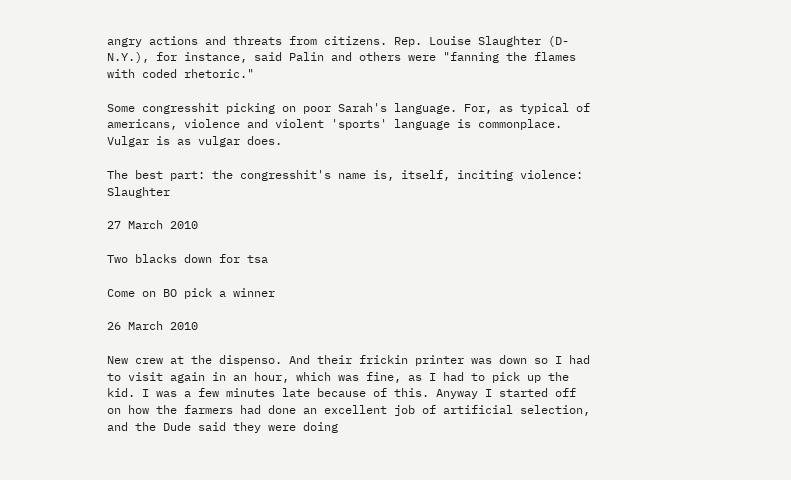angry actions and threats from citizens. Rep. Louise Slaughter (D-N.Y.), for instance, said Palin and others were "fanning the flames with coded rhetoric."

Some congresshit picking on poor Sarah's language. For, as typical of americans, violence and violent 'sports' language is commonplace. Vulgar is as vulgar does.

The best part: the congresshit's name is, itself, inciting violence: Slaughter

27 March 2010

Two blacks down for tsa

Come on BO pick a winner

26 March 2010

New crew at the dispenso. And their frickin printer was down so I had to visit again in an hour, which was fine, as I had to pick up the kid. I was a few minutes late because of this. Anyway I started off on how the farmers had done an excellent job of artificial selection, and the Dude said they were doing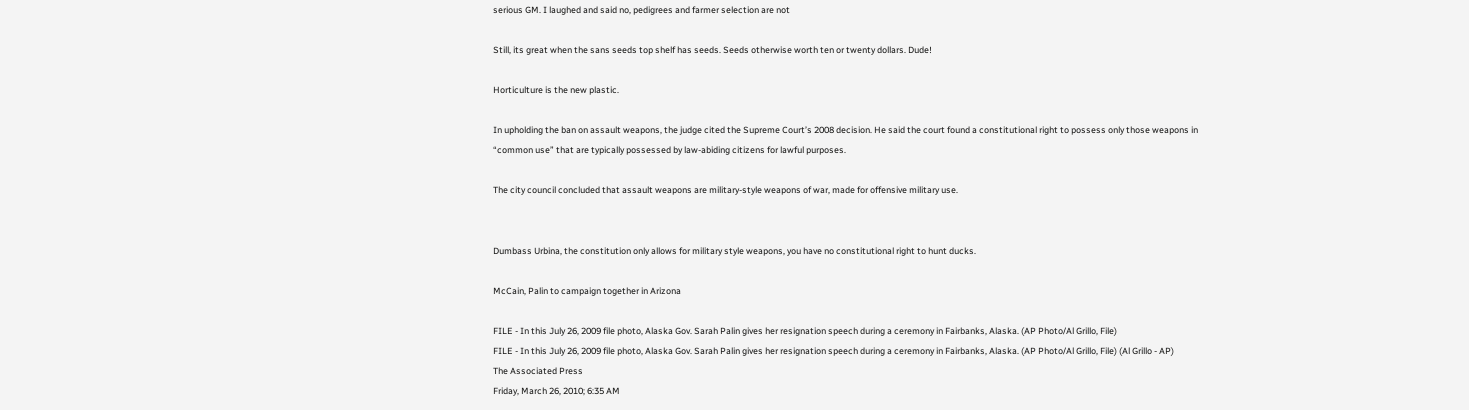serious GM. I laughed and said no, pedigrees and farmer selection are not

Still, its great when the sans seeds top shelf has seeds. Seeds otherwise worth ten or twenty dollars. Dude!

Horticulture is the new plastic.

In upholding the ban on assault weapons, the judge cited the Supreme Court’s 2008 decision. He said the court found a constitutional right to possess only those weapons in “common use” that are typically possessed by law-abiding citizens for lawful purposes.

The city council concluded that assault weapons are military-style weapons of war, made for offensive military use.


Dumbass Urbina, the constitution only allows for military style weapons, you have no constitutional right to hunt ducks.

McCain, Palin to campaign together in Arizona

FILE - In this July 26, 2009 file photo, Alaska Gov. Sarah Palin gives her resignation speech during a ceremony in Fairbanks, Alaska. (AP Photo/Al Grillo, File)
FILE - In this July 26, 2009 file photo, Alaska Gov. Sarah Palin gives her resignation speech during a ceremony in Fairbanks, Alaska. (AP Photo/Al Grillo, File) (Al Grillo - AP)
The Associated Press
Friday, March 26, 2010; 6:35 AM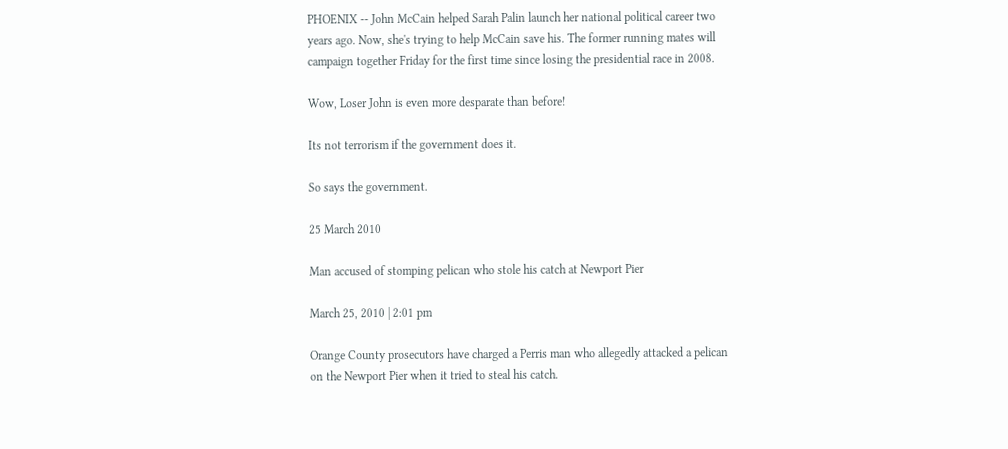PHOENIX -- John McCain helped Sarah Palin launch her national political career two years ago. Now, she's trying to help McCain save his. The former running mates will campaign together Friday for the first time since losing the presidential race in 2008.

Wow, Loser John is even more desparate than before!

Its not terrorism if the government does it.

So says the government.

25 March 2010

Man accused of stomping pelican who stole his catch at Newport Pier

March 25, 2010 | 2:01 pm

Orange County prosecutors have charged a Perris man who allegedly attacked a pelican on the Newport Pier when it tried to steal his catch.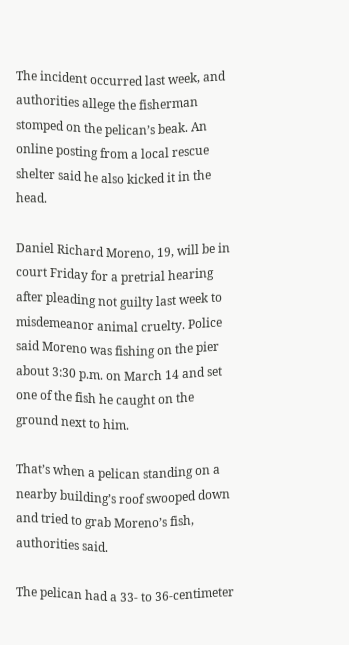The incident occurred last week, and authorities allege the fisherman stomped on the pelican’s beak. An online posting from a local rescue shelter said he also kicked it in the head.

Daniel Richard Moreno, 19, will be in court Friday for a pretrial hearing after pleading not guilty last week to misdemeanor animal cruelty. Police said Moreno was fishing on the pier about 3:30 p.m. on March 14 and set one of the fish he caught on the ground next to him.

That’s when a pelican standing on a nearby building’s roof swooped down and tried to grab Moreno’s fish, authorities said.

The pelican had a 33- to 36-centimeter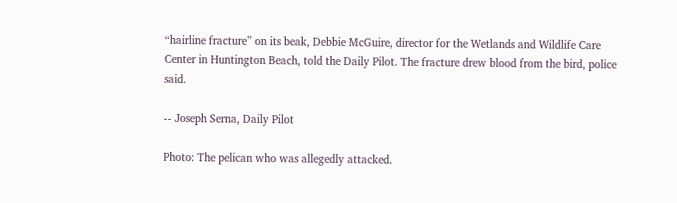“hairline fracture” on its beak, Debbie McGuire, director for the Wetlands and Wildlife Care Center in Huntington Beach, told the Daily Pilot. The fracture drew blood from the bird, police said.

-- Joseph Serna, Daily Pilot

Photo: The pelican who was allegedly attacked.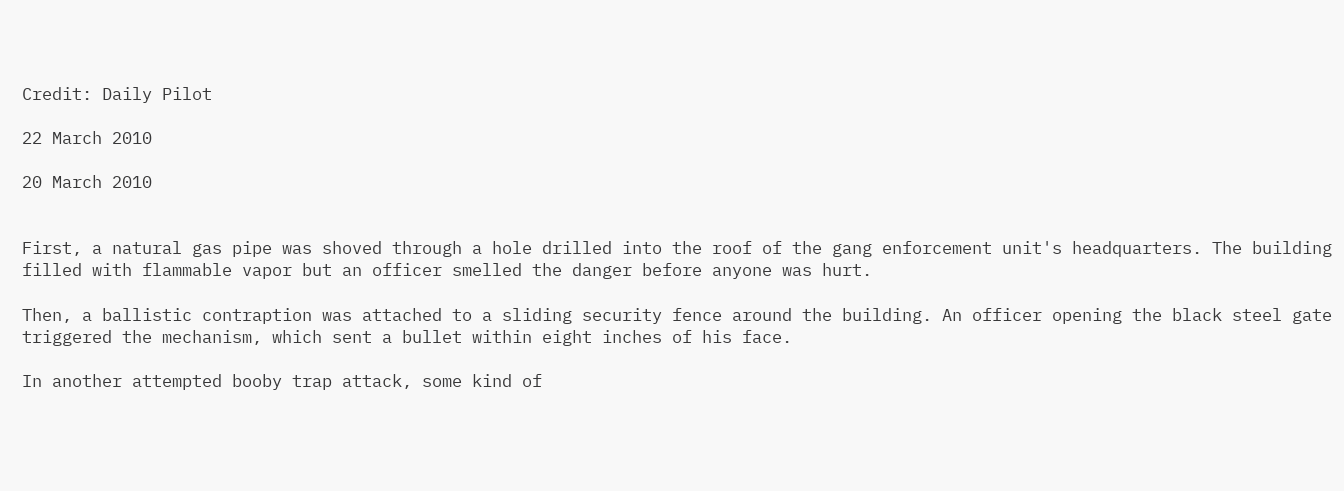Credit: Daily Pilot

22 March 2010

20 March 2010


First, a natural gas pipe was shoved through a hole drilled into the roof of the gang enforcement unit's headquarters. The building filled with flammable vapor but an officer smelled the danger before anyone was hurt.

Then, a ballistic contraption was attached to a sliding security fence around the building. An officer opening the black steel gate triggered the mechanism, which sent a bullet within eight inches of his face.

In another attempted booby trap attack, some kind of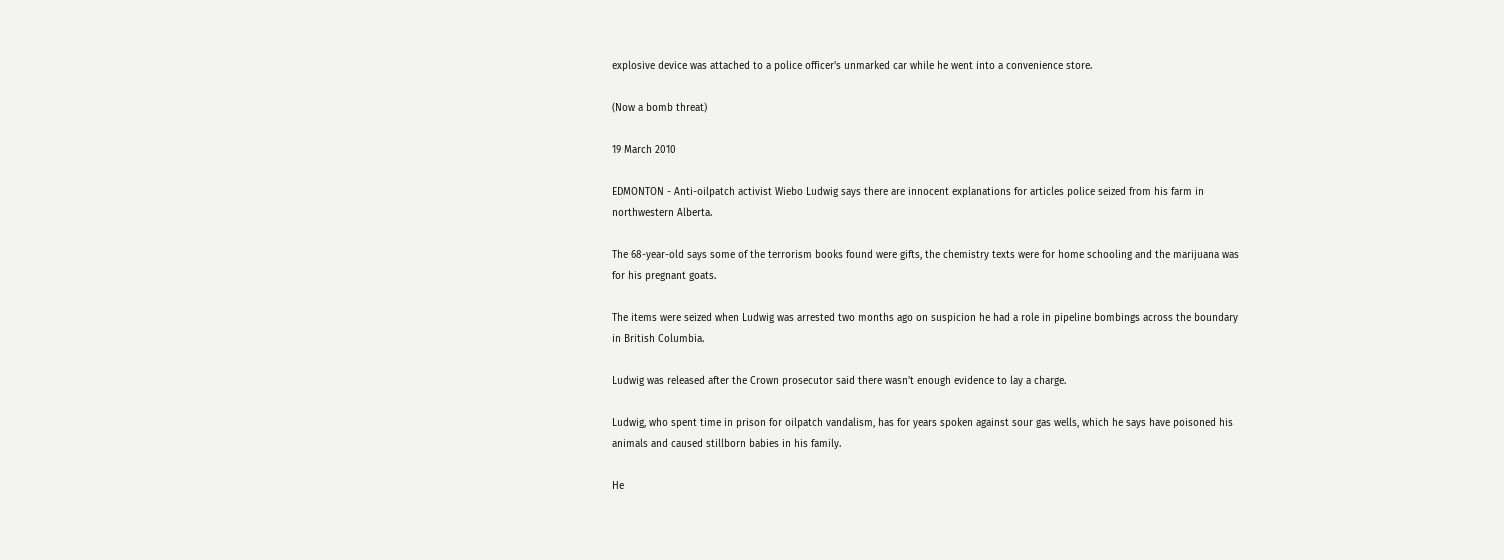explosive device was attached to a police officer's unmarked car while he went into a convenience store.

(Now a bomb threat)

19 March 2010

EDMONTON - Anti-oilpatch activist Wiebo Ludwig says there are innocent explanations for articles police seized from his farm in northwestern Alberta.

The 68-year-old says some of the terrorism books found were gifts, the chemistry texts were for home schooling and the marijuana was for his pregnant goats.

The items were seized when Ludwig was arrested two months ago on suspicion he had a role in pipeline bombings across the boundary in British Columbia.

Ludwig was released after the Crown prosecutor said there wasn't enough evidence to lay a charge.

Ludwig, who spent time in prison for oilpatch vandalism, has for years spoken against sour gas wells, which he says have poisoned his animals and caused stillborn babies in his family.

He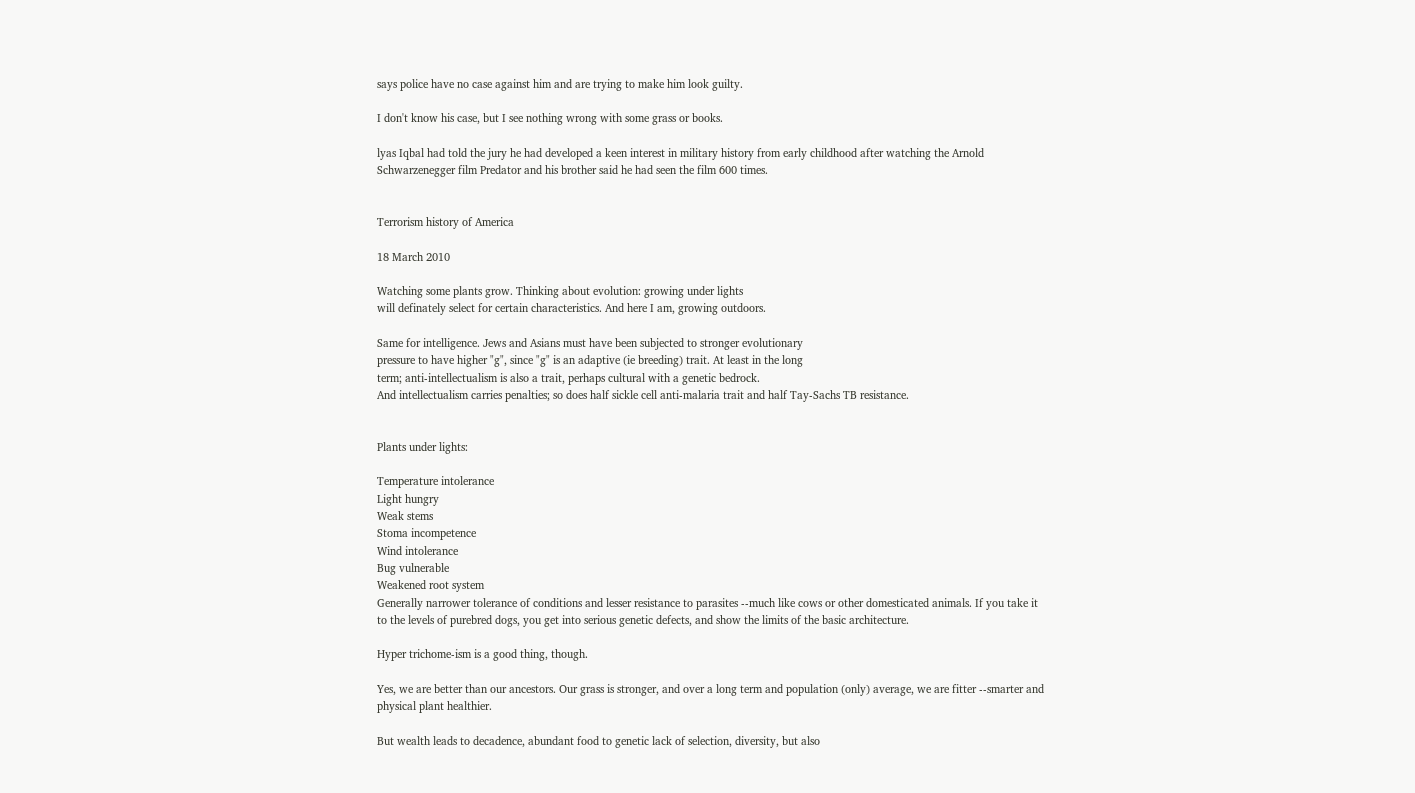says police have no case against him and are trying to make him look guilty.

I don't know his case, but I see nothing wrong with some grass or books.

lyas Iqbal had told the jury he had developed a keen interest in military history from early childhood after watching the Arnold Schwarzenegger film Predator and his brother said he had seen the film 600 times.


Terrorism history of America

18 March 2010

Watching some plants grow. Thinking about evolution: growing under lights
will definately select for certain characteristics. And here I am, growing outdoors.

Same for intelligence. Jews and Asians must have been subjected to stronger evolutionary
pressure to have higher "g", since "g" is an adaptive (ie breeding) trait. At least in the long
term; anti-intellectualism is also a trait, perhaps cultural with a genetic bedrock.
And intellectualism carries penalties; so does half sickle cell anti-malaria trait and half Tay-Sachs TB resistance.


Plants under lights:

Temperature intolerance
Light hungry
Weak stems
Stoma incompetence
Wind intolerance
Bug vulnerable
Weakened root system
Generally narrower tolerance of conditions and lesser resistance to parasites --much like cows or other domesticated animals. If you take it to the levels of purebred dogs, you get into serious genetic defects, and show the limits of the basic architecture.

Hyper trichome-ism is a good thing, though.

Yes, we are better than our ancestors. Our grass is stronger, and over a long term and population (only) average, we are fitter --smarter and physical plant healthier.

But wealth leads to decadence, abundant food to genetic lack of selection, diversity, but also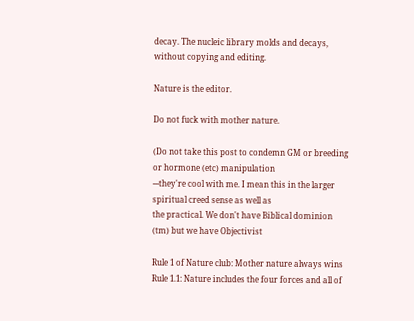decay. The nucleic library molds and decays, without copying and editing.

Nature is the editor.

Do not fuck with mother nature.

(Do not take this post to condemn GM or breeding or hormone (etc) manipulation
---they're cool with me. I mean this in the larger spiritual creed sense as well as
the practical. We don't have Biblical dominion (tm) but we have Objectivist

Rule 1 of Nature club: Mother nature always wins
Rule 1.1: Nature includes the four forces and all of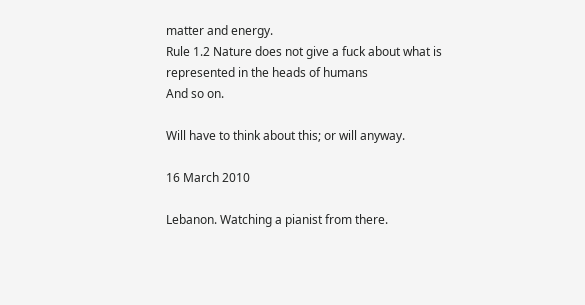matter and energy.
Rule 1.2 Nature does not give a fuck about what is represented in the heads of humans
And so on.

Will have to think about this; or will anyway.

16 March 2010

Lebanon. Watching a pianist from there.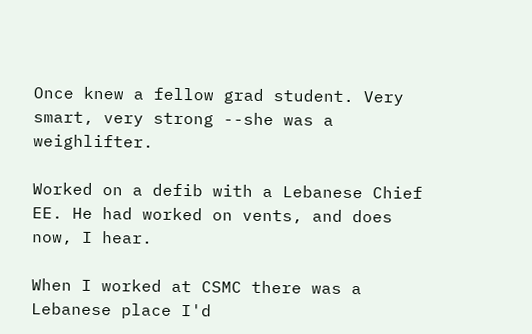Once knew a fellow grad student. Very smart, very strong --she was a weighlifter.

Worked on a defib with a Lebanese Chief EE. He had worked on vents, and does now, I hear.

When I worked at CSMC there was a Lebanese place I'd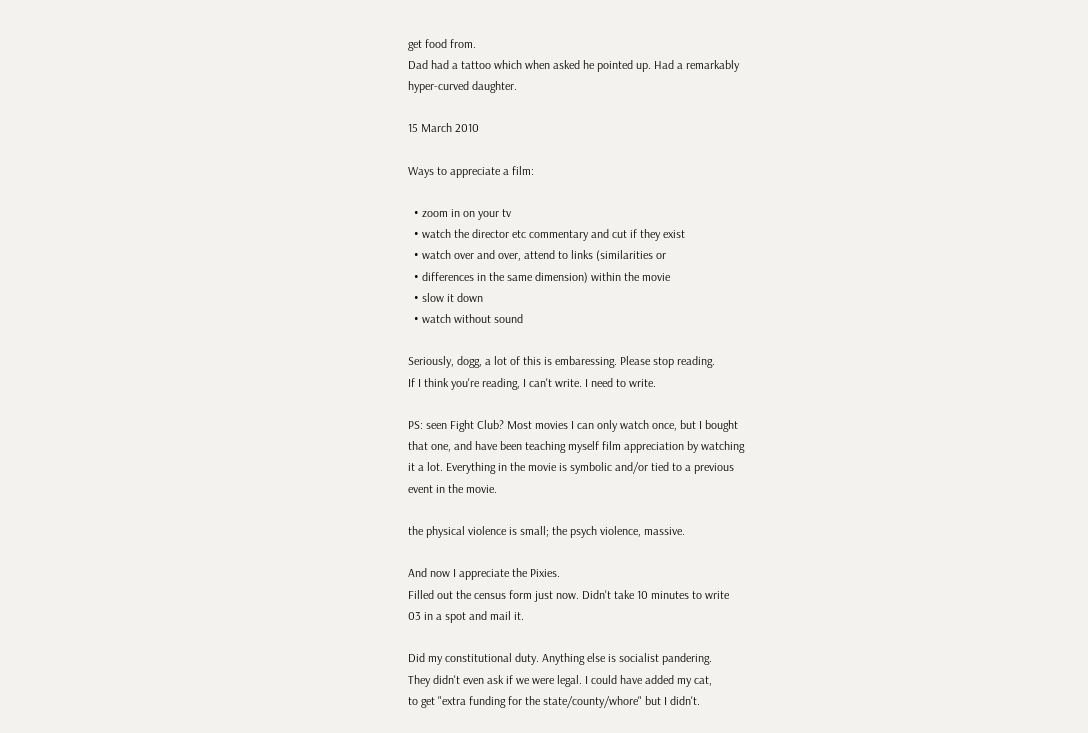get food from.
Dad had a tattoo which when asked he pointed up. Had a remarkably
hyper-curved daughter.

15 March 2010

Ways to appreciate a film:

  • zoom in on your tv
  • watch the director etc commentary and cut if they exist
  • watch over and over, attend to links (similarities or
  • differences in the same dimension) within the movie
  • slow it down
  • watch without sound

Seriously, dogg, a lot of this is embaressing. Please stop reading.
If I think you're reading, I can't write. I need to write.

PS: seen Fight Club? Most movies I can only watch once, but I bought
that one, and have been teaching myself film appreciation by watching
it a lot. Everything in the movie is symbolic and/or tied to a previous
event in the movie.

the physical violence is small; the psych violence, massive.

And now I appreciate the Pixies.
Filled out the census form just now. Didn't take 10 minutes to write
03 in a spot and mail it.

Did my constitutional duty. Anything else is socialist pandering.
They didn't even ask if we were legal. I could have added my cat,
to get "extra funding for the state/county/whore" but I didn't.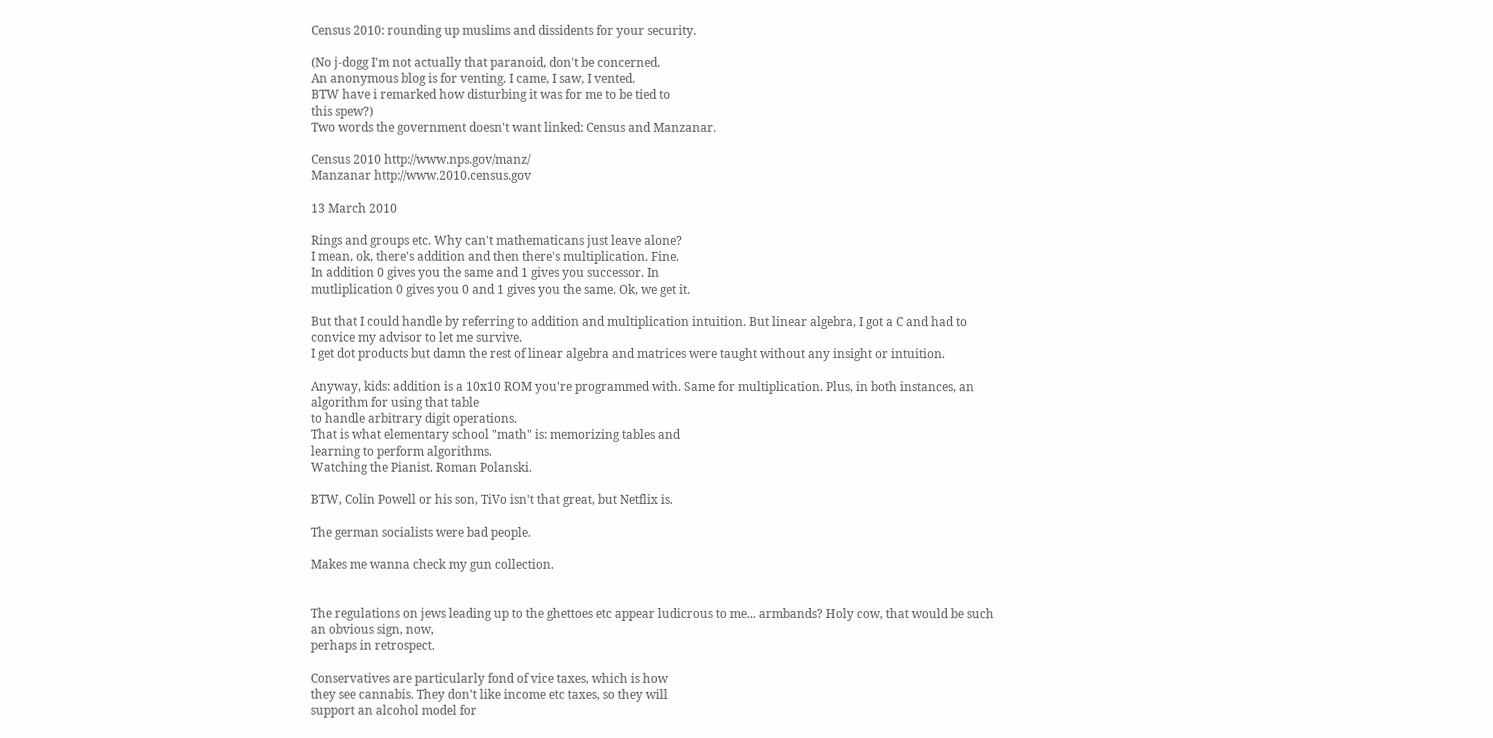Census 2010: rounding up muslims and dissidents for your security.

(No j-dogg I'm not actually that paranoid, don't be concerned.
An anonymous blog is for venting. I came, I saw, I vented.
BTW have i remarked how disturbing it was for me to be tied to
this spew?)
Two words the government doesn't want linked: Census and Manzanar.

Census 2010 http://www.nps.gov/manz/
Manzanar http://www.2010.census.gov

13 March 2010

Rings and groups etc. Why can't mathematicans just leave alone?
I mean, ok, there's addition and then there's multiplication. Fine.
In addition 0 gives you the same and 1 gives you successor. In
mutliplication 0 gives you 0 and 1 gives you the same. Ok, we get it.

But that I could handle by referring to addition and multiplication intuition. But linear algebra, I got a C and had to convice my advisor to let me survive.
I get dot products but damn the rest of linear algebra and matrices were taught without any insight or intuition.

Anyway, kids: addition is a 10x10 ROM you're programmed with. Same for multiplication. Plus, in both instances, an algorithm for using that table
to handle arbitrary digit operations.
That is what elementary school "math" is: memorizing tables and
learning to perform algorithms.
Watching the Pianist. Roman Polanski.

BTW, Colin Powell or his son, TiVo isn't that great, but Netflix is.

The german socialists were bad people.

Makes me wanna check my gun collection.


The regulations on jews leading up to the ghettoes etc appear ludicrous to me... armbands? Holy cow, that would be such an obvious sign, now,
perhaps in retrospect.

Conservatives are particularly fond of vice taxes, which is how
they see cannabis. They don't like income etc taxes, so they will
support an alcohol model for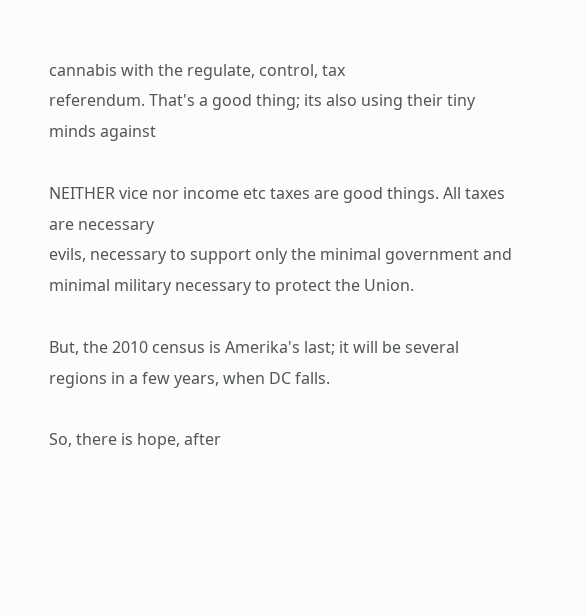cannabis with the regulate, control, tax
referendum. That's a good thing; its also using their tiny minds against

NEITHER vice nor income etc taxes are good things. All taxes are necessary
evils, necessary to support only the minimal government and minimal military necessary to protect the Union.

But, the 2010 census is Amerika's last; it will be several regions in a few years, when DC falls.

So, there is hope, after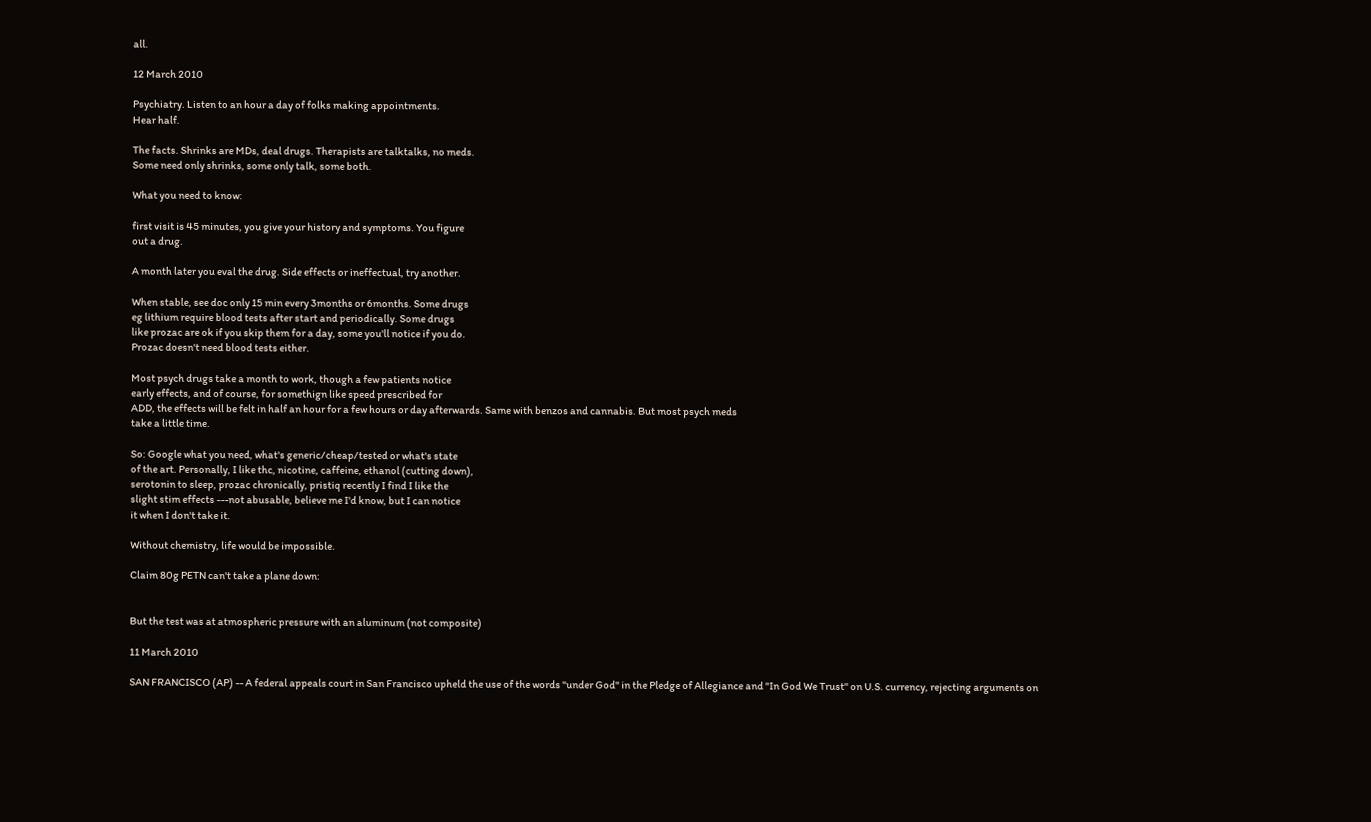all.

12 March 2010

Psychiatry. Listen to an hour a day of folks making appointments.
Hear half.

The facts. Shrinks are MDs, deal drugs. Therapists are talktalks, no meds.
Some need only shrinks, some only talk, some both.

What you need to know:

first visit is 45 minutes, you give your history and symptoms. You figure
out a drug.

A month later you eval the drug. Side effects or ineffectual, try another.

When stable, see doc only 15 min every 3months or 6months. Some drugs
eg lithium require blood tests after start and periodically. Some drugs
like prozac are ok if you skip them for a day, some you'll notice if you do.
Prozac doesn't need blood tests either.

Most psych drugs take a month to work, though a few patients notice
early effects, and of course, for somethign like speed prescribed for
ADD, the effects will be felt in half an hour for a few hours or day afterwards. Same with benzos and cannabis. But most psych meds
take a little time.

So: Google what you need, what's generic/cheap/tested or what's state
of the art. Personally, I like thc, nicotine, caffeine, ethanol (cutting down),
serotonin to sleep, prozac chronically, pristiq recently I find I like the
slight stim effects ---not abusable, believe me I'd know, but I can notice
it when I don't take it.

Without chemistry, life would be impossible.

Claim 80g PETN can't take a plane down:


But the test was at atmospheric pressure with an aluminum (not composite)

11 March 2010

SAN FRANCISCO (AP) -- A federal appeals court in San Francisco upheld the use of the words "under God" in the Pledge of Allegiance and "In God We Trust" on U.S. currency, rejecting arguments on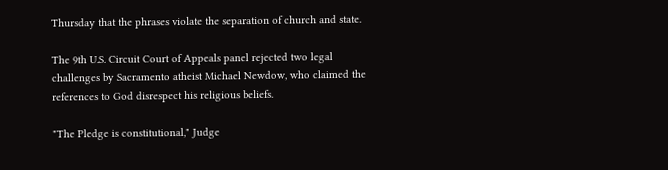Thursday that the phrases violate the separation of church and state.

The 9th U.S. Circuit Court of Appeals panel rejected two legal challenges by Sacramento atheist Michael Newdow, who claimed the references to God disrespect his religious beliefs.

"The Pledge is constitutional," Judge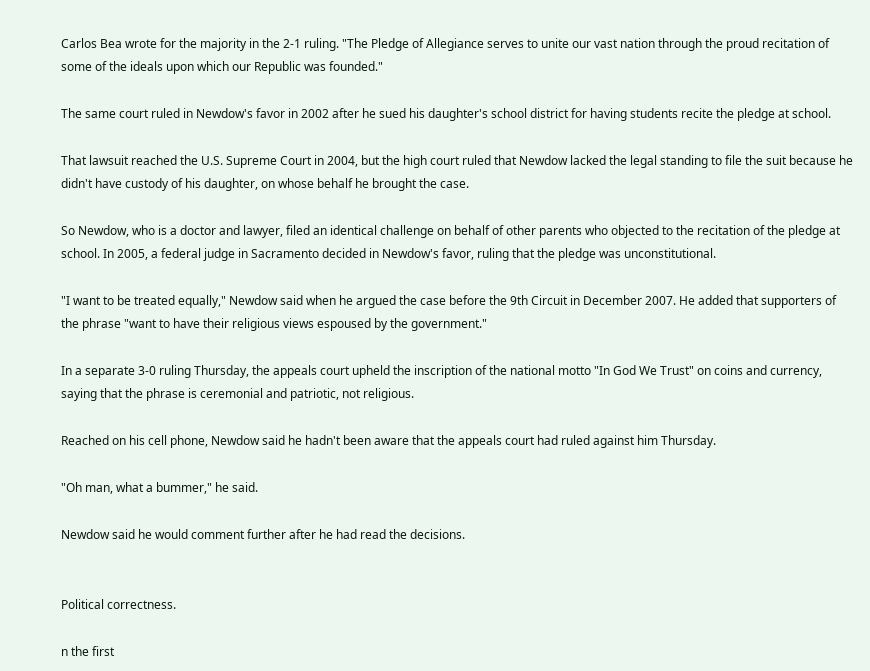Carlos Bea wrote for the majority in the 2-1 ruling. "The Pledge of Allegiance serves to unite our vast nation through the proud recitation of some of the ideals upon which our Republic was founded."

The same court ruled in Newdow's favor in 2002 after he sued his daughter's school district for having students recite the pledge at school.

That lawsuit reached the U.S. Supreme Court in 2004, but the high court ruled that Newdow lacked the legal standing to file the suit because he didn't have custody of his daughter, on whose behalf he brought the case.

So Newdow, who is a doctor and lawyer, filed an identical challenge on behalf of other parents who objected to the recitation of the pledge at school. In 2005, a federal judge in Sacramento decided in Newdow's favor, ruling that the pledge was unconstitutional.

"I want to be treated equally," Newdow said when he argued the case before the 9th Circuit in December 2007. He added that supporters of the phrase "want to have their religious views espoused by the government."

In a separate 3-0 ruling Thursday, the appeals court upheld the inscription of the national motto "In God We Trust" on coins and currency, saying that the phrase is ceremonial and patriotic, not religious.

Reached on his cell phone, Newdow said he hadn't been aware that the appeals court had ruled against him Thursday.

"Oh man, what a bummer," he said.

Newdow said he would comment further after he had read the decisions.


Political correctness.

n the first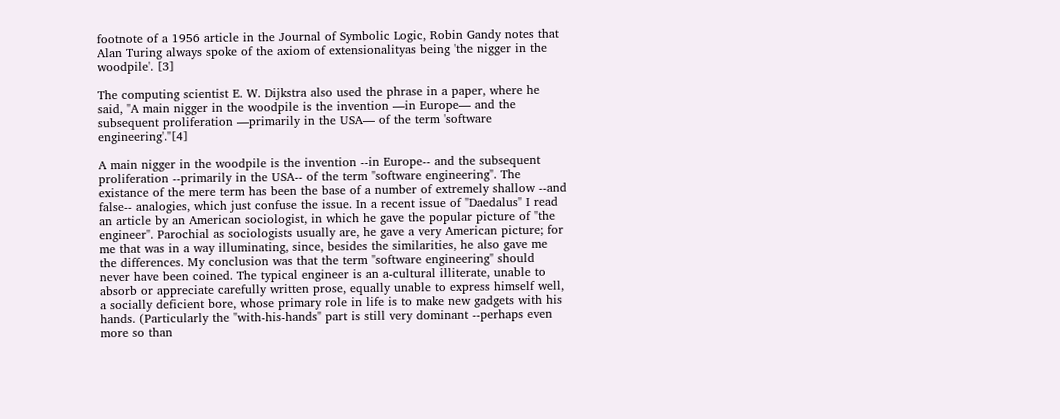footnote of a 1956 article in the Journal of Symbolic Logic, Robin Gandy notes that Alan Turing always spoke of the axiom of extensionalityas being 'the nigger in the woodpile'. [3]

The computing scientist E. W. Dijkstra also used the phrase in a paper, where he said, "A main nigger in the woodpile is the invention —in Europe— and the subsequent proliferation —primarily in the USA— of the term 'software engineering'."[4]

A main nigger in the woodpile is the invention --in Europe-- and the subsequent proliferation --primarily in the USA-- of the term "software engineering". The existance of the mere term has been the base of a number of extremely shallow --and false-- analogies, which just confuse the issue. In a recent issue of "Daedalus" I read an article by an American sociologist, in which he gave the popular picture of "the engineer". Parochial as sociologists usually are, he gave a very American picture; for me that was in a way illuminating, since, besides the similarities, he also gave me the differences. My conclusion was that the term "software engineering" should never have been coined. The typical engineer is an a-cultural illiterate, unable to absorb or appreciate carefully written prose, equally unable to express himself well, a socially deficient bore, whose primary role in life is to make new gadgets with his hands. (Particularly the "with-his-hands" part is still very dominant --perhaps even more so than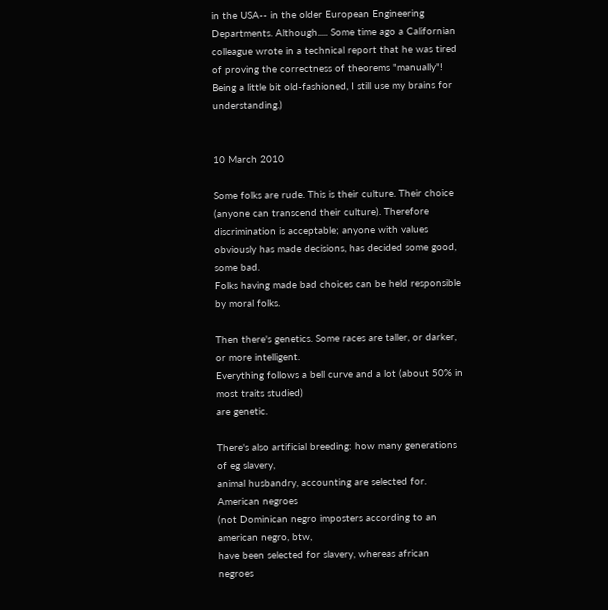in the USA-- in the older European Engineering Departments. Although..... Some time ago a Californian colleague wrote in a technical report that he was tired of proving the correctness of theorems "manually"! Being a little bit old-fashioned, I still use my brains for understanding.)


10 March 2010

Some folks are rude. This is their culture. Their choice (anyone can transcend their culture). Therefore discrimination is acceptable; anyone with values obviously has made decisions, has decided some good, some bad.
Folks having made bad choices can be held responsible by moral folks.

Then there's genetics. Some races are taller, or darker, or more intelligent.
Everything follows a bell curve and a lot (about 50% in most traits studied)
are genetic.

There's also artificial breeding: how many generations of eg slavery,
animal husbandry, accounting are selected for. American negroes
(not Dominican negro imposters according to an american negro, btw,
have been selected for slavery, whereas african negroes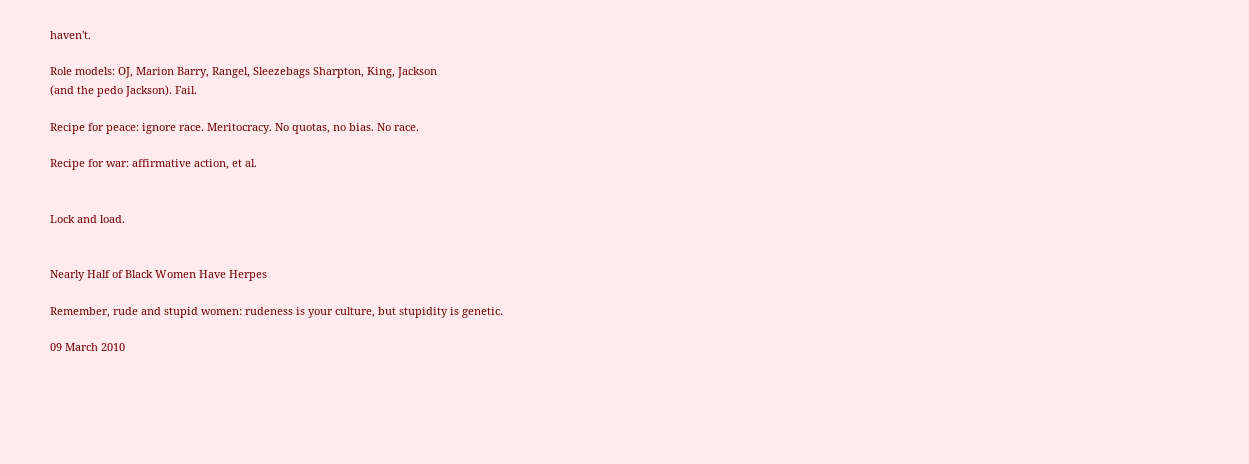haven't.

Role models: OJ, Marion Barry, Rangel, Sleezebags Sharpton, King, Jackson
(and the pedo Jackson). Fail.

Recipe for peace: ignore race. Meritocracy. No quotas, no bias. No race.

Recipe for war: affirmative action, et al.


Lock and load.


Nearly Half of Black Women Have Herpes

Remember, rude and stupid women: rudeness is your culture, but stupidity is genetic.

09 March 2010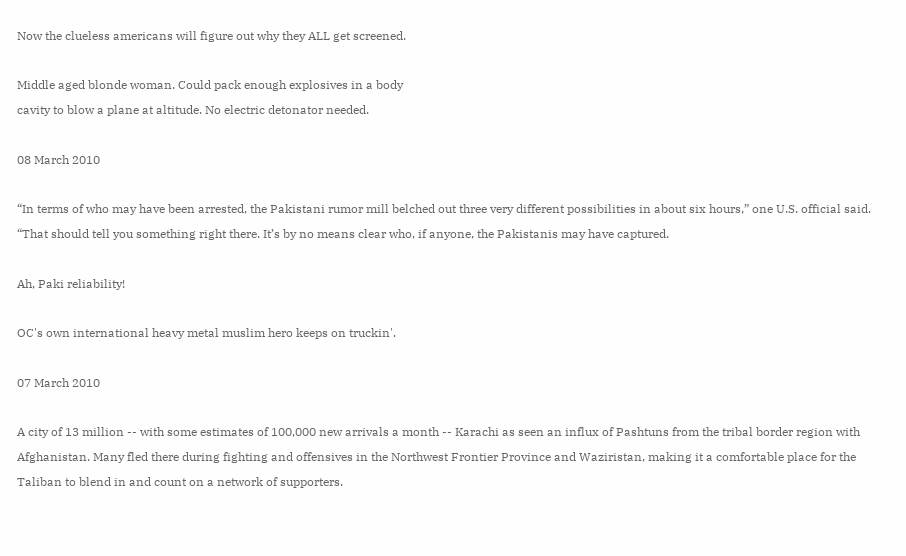Now the clueless americans will figure out why they ALL get screened.

Middle aged blonde woman. Could pack enough explosives in a body
cavity to blow a plane at altitude. No electric detonator needed.

08 March 2010

“In terms of who may have been arrested, the Pakistani rumor mill belched out three very different possibilities in about six hours,” one U.S. official said. “That should tell you something right there. It’s by no means clear who, if anyone, the Pakistanis may have captured.

Ah, Paki reliability!

OC's own international heavy metal muslim hero keeps on truckin'.

07 March 2010

A city of 13 million -- with some estimates of 100,000 new arrivals a month -- Karachi as seen an influx of Pashtuns from the tribal border region with Afghanistan. Many fled there during fighting and offensives in the Northwest Frontier Province and Waziristan, making it a comfortable place for the Taliban to blend in and count on a network of supporters.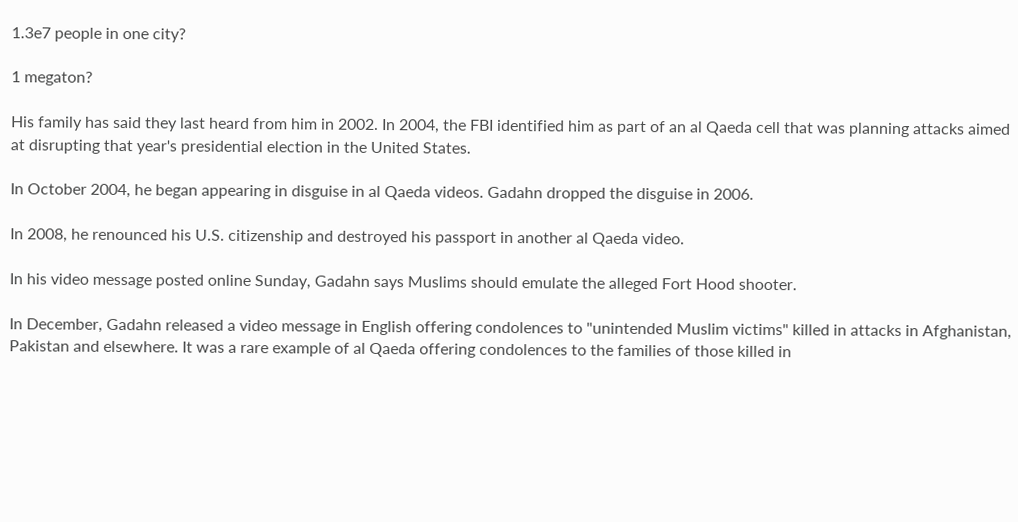1.3e7 people in one city?

1 megaton?

His family has said they last heard from him in 2002. In 2004, the FBI identified him as part of an al Qaeda cell that was planning attacks aimed at disrupting that year's presidential election in the United States.

In October 2004, he began appearing in disguise in al Qaeda videos. Gadahn dropped the disguise in 2006.

In 2008, he renounced his U.S. citizenship and destroyed his passport in another al Qaeda video.

In his video message posted online Sunday, Gadahn says Muslims should emulate the alleged Fort Hood shooter.

In December, Gadahn released a video message in English offering condolences to "unintended Muslim victims" killed in attacks in Afghanistan, Pakistan and elsewhere. It was a rare example of al Qaeda offering condolences to the families of those killed in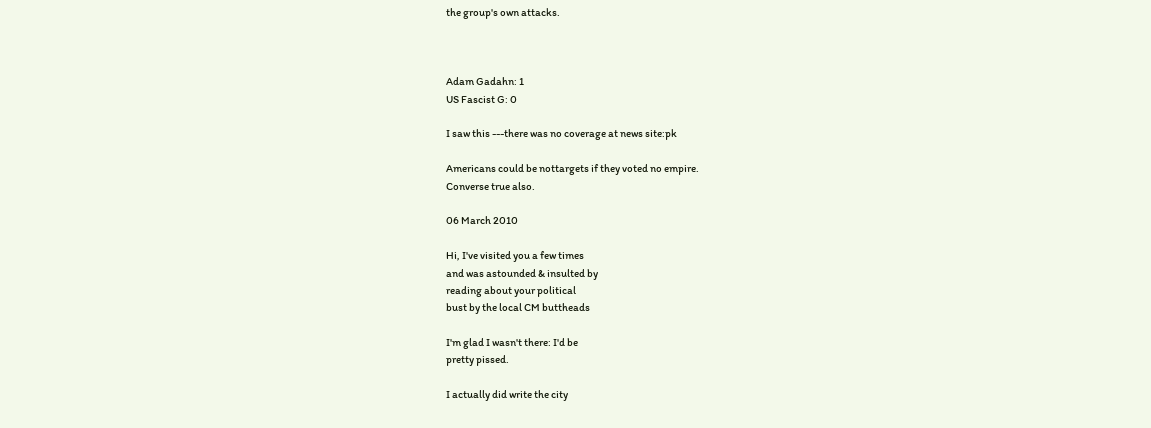the group's own attacks.



Adam Gadahn: 1
US Fascist G: 0

I saw this ---there was no coverage at news site:pk

Americans could be nottargets if they voted no empire.
Converse true also.

06 March 2010

Hi, I've visited you a few times
and was astounded & insulted by
reading about your political
bust by the local CM buttheads

I'm glad I wasn't there: I'd be
pretty pissed.

I actually did write the city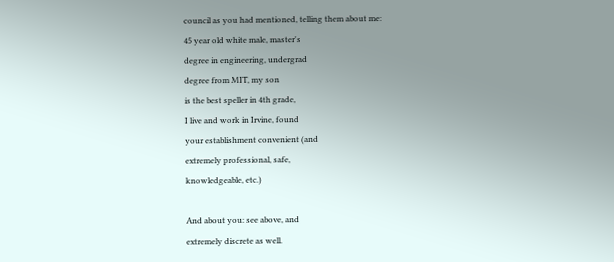council as you had mentioned, telling them about me:
45 year old white male, master's
degree in engineering, undergrad
degree from MIT, my son
is the best speller in 4th grade,
I live and work in Irvine, found
your establishment convenient (and
extremely professional, safe,
knowledgeable, etc.)

And about you: see above, and
extremely discrete as well.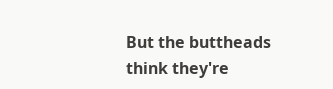But the buttheads think they're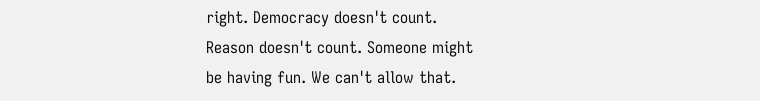right. Democracy doesn't count.
Reason doesn't count. Someone might
be having fun. We can't allow that.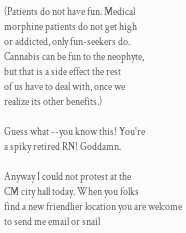(Patients do not have fun. Medical
morphine patients do not get high
or addicted, only fun-seekers do.
Cannabis can be fun to the neophyte,
but that is a side effect the rest
of us have to deal with, once we
realize its other benefits.)

Guess what --you know this! You're
a spiky retired RN! Goddamn.

Anyway I could not protest at the
CM city hall today. When you folks
find a new friendlier location you are welcome to send me email or snail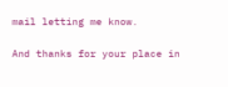mail letting me know.

And thanks for your place in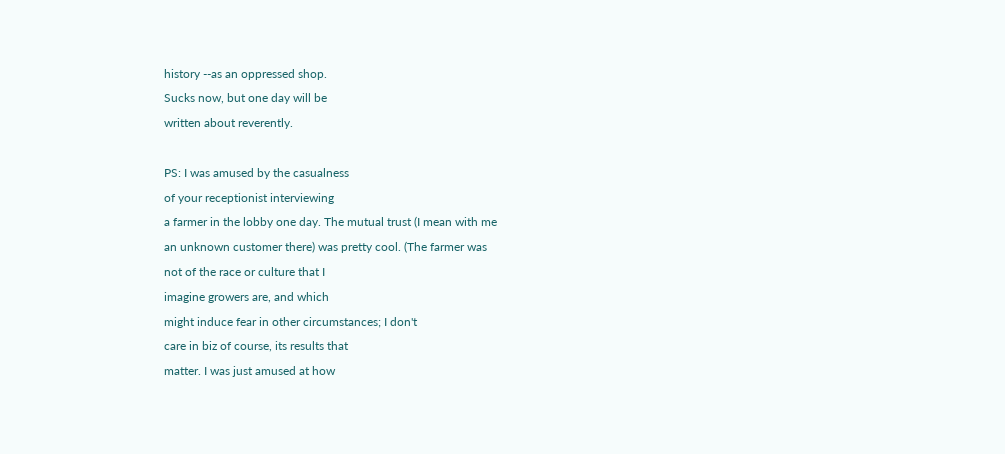history --as an oppressed shop.
Sucks now, but one day will be
written about reverently.

PS: I was amused by the casualness
of your receptionist interviewing
a farmer in the lobby one day. The mutual trust (I mean with me
an unknown customer there) was pretty cool. (The farmer was
not of the race or culture that I
imagine growers are, and which
might induce fear in other circumstances; I don't
care in biz of course, its results that
matter. I was just amused at how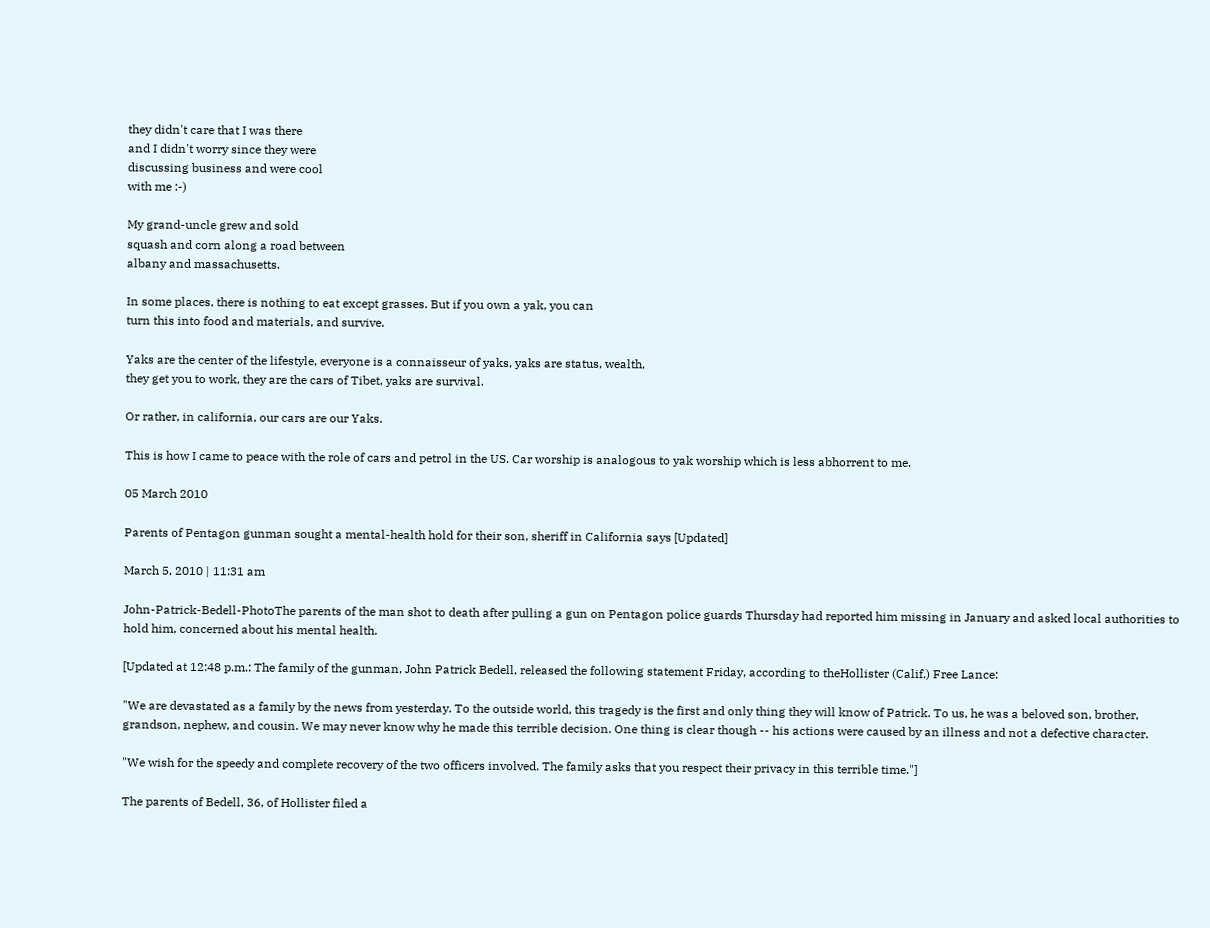they didn't care that I was there
and I didn't worry since they were
discussing business and were cool
with me :-)

My grand-uncle grew and sold
squash and corn along a road between
albany and massachusetts.

In some places, there is nothing to eat except grasses. But if you own a yak, you can
turn this into food and materials, and survive.

Yaks are the center of the lifestyle, everyone is a connaisseur of yaks, yaks are status, wealth,
they get you to work, they are the cars of Tibet, yaks are survival.

Or rather, in california, our cars are our Yaks.

This is how I came to peace with the role of cars and petrol in the US. Car worship is analogous to yak worship which is less abhorrent to me.

05 March 2010

Parents of Pentagon gunman sought a mental-health hold for their son, sheriff in California says [Updated]

March 5, 2010 | 11:31 am

John-Patrick-Bedell-PhotoThe parents of the man shot to death after pulling a gun on Pentagon police guards Thursday had reported him missing in January and asked local authorities to hold him, concerned about his mental health.

[Updated at 12:48 p.m.: The family of the gunman, John Patrick Bedell, released the following statement Friday, according to theHollister (Calif.) Free Lance:

"We are devastated as a family by the news from yesterday. To the outside world, this tragedy is the first and only thing they will know of Patrick. To us, he was a beloved son, brother, grandson, nephew, and cousin. We may never know why he made this terrible decision. One thing is clear though -- his actions were caused by an illness and not a defective character.

"We wish for the speedy and complete recovery of the two officers involved. The family asks that you respect their privacy in this terrible time."]

The parents of Bedell, 36, of Hollister filed a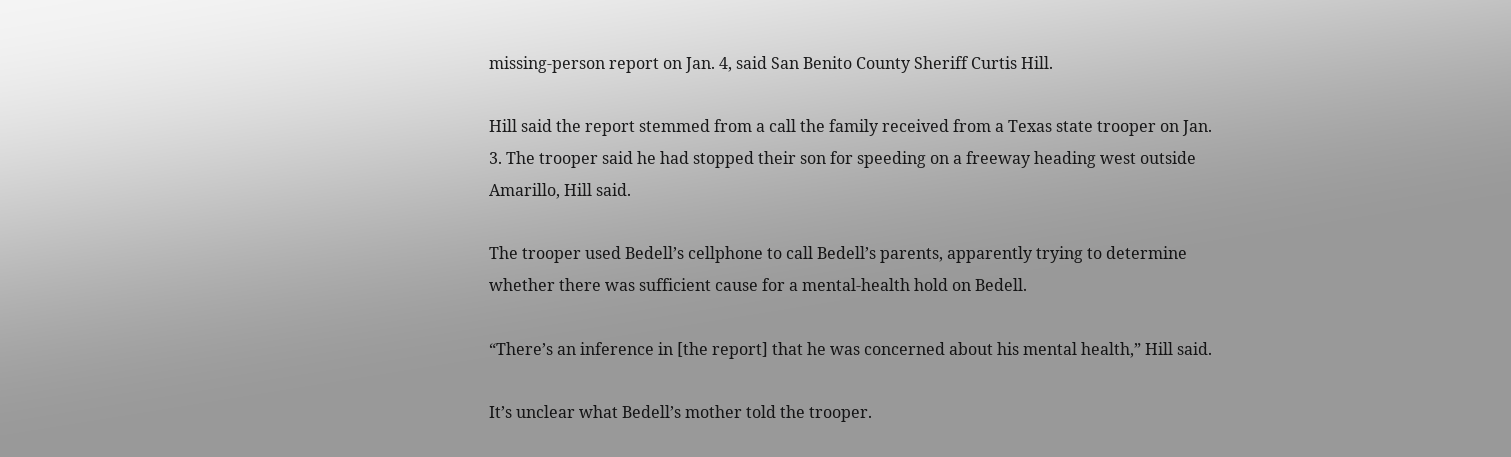missing-person report on Jan. 4, said San Benito County Sheriff Curtis Hill.

Hill said the report stemmed from a call the family received from a Texas state trooper on Jan. 3. The trooper said he had stopped their son for speeding on a freeway heading west outside Amarillo, Hill said.

The trooper used Bedell’s cellphone to call Bedell’s parents, apparently trying to determine whether there was sufficient cause for a mental-health hold on Bedell.

“There’s an inference in [the report] that he was concerned about his mental health,” Hill said.

It’s unclear what Bedell’s mother told the trooper.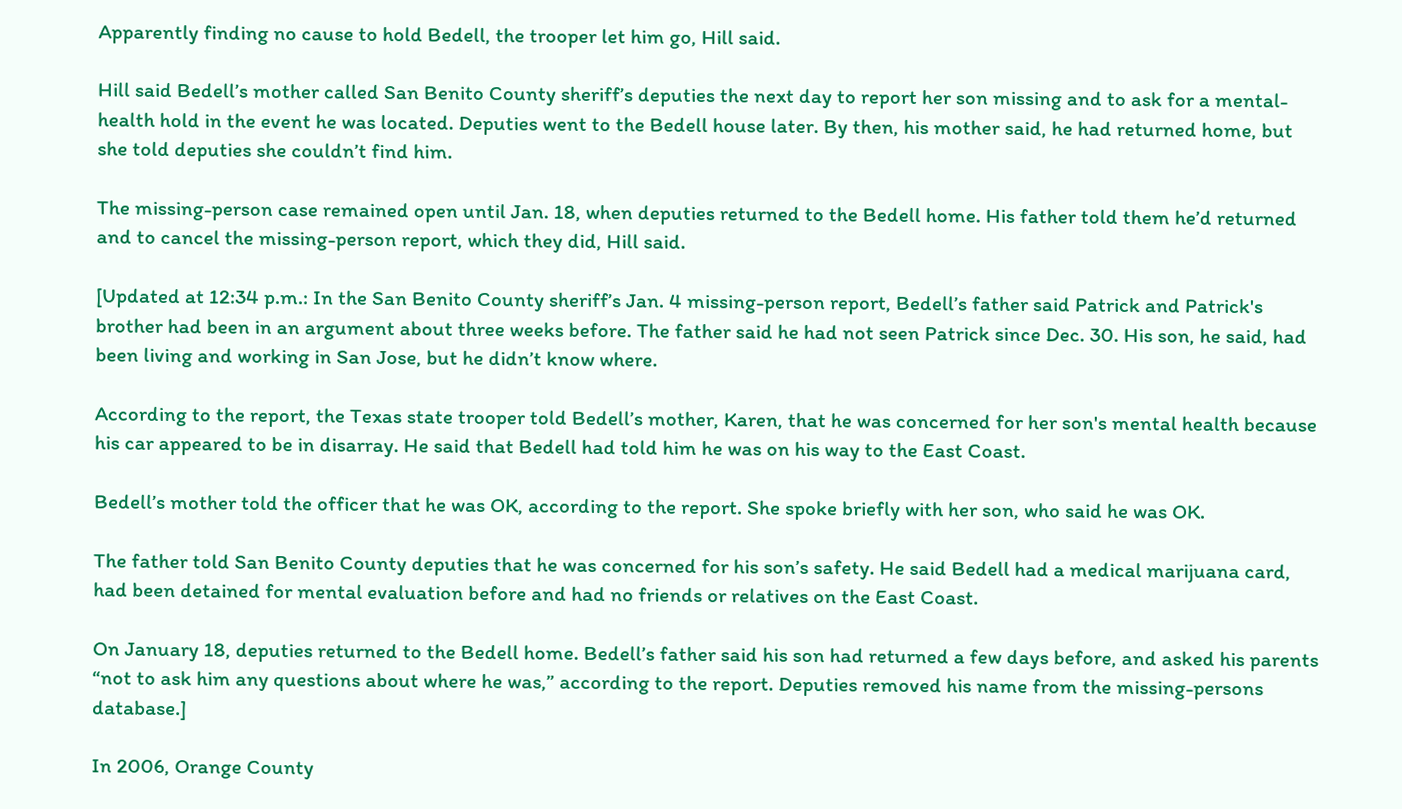Apparently finding no cause to hold Bedell, the trooper let him go, Hill said.

Hill said Bedell’s mother called San Benito County sheriff’s deputies the next day to report her son missing and to ask for a mental-health hold in the event he was located. Deputies went to the Bedell house later. By then, his mother said, he had returned home, but she told deputies she couldn’t find him.

The missing-person case remained open until Jan. 18, when deputies returned to the Bedell home. His father told them he’d returned and to cancel the missing-person report, which they did, Hill said.

[Updated at 12:34 p.m.: In the San Benito County sheriff’s Jan. 4 missing-person report, Bedell’s father said Patrick and Patrick's brother had been in an argument about three weeks before. The father said he had not seen Patrick since Dec. 30. His son, he said, had been living and working in San Jose, but he didn’t know where.

According to the report, the Texas state trooper told Bedell’s mother, Karen, that he was concerned for her son's mental health because his car appeared to be in disarray. He said that Bedell had told him he was on his way to the East Coast.

Bedell’s mother told the officer that he was OK, according to the report. She spoke briefly with her son, who said he was OK.

The father told San Benito County deputies that he was concerned for his son’s safety. He said Bedell had a medical marijuana card, had been detained for mental evaluation before and had no friends or relatives on the East Coast.

On January 18, deputies returned to the Bedell home. Bedell’s father said his son had returned a few days before, and asked his parents “not to ask him any questions about where he was,” according to the report. Deputies removed his name from the missing-persons database.]

In 2006, Orange County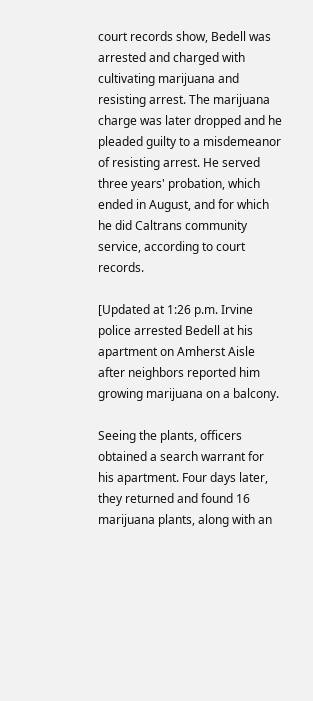court records show, Bedell was arrested and charged with cultivating marijuana and resisting arrest. The marijuana charge was later dropped and he pleaded guilty to a misdemeanor of resisting arrest. He served three years' probation, which ended in August, and for which he did Caltrans community service, according to court records.

[Updated at 1:26 p.m. Irvine police arrested Bedell at his apartment on Amherst Aisle after neighbors reported him growing marijuana on a balcony.

Seeing the plants, officers obtained a search warrant for his apartment. Four days later, they returned and found 16 marijuana plants, along with an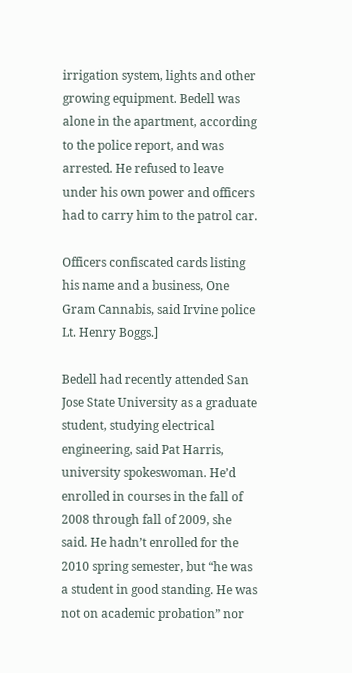irrigation system, lights and other growing equipment. Bedell was alone in the apartment, according to the police report, and was arrested. He refused to leave under his own power and officers had to carry him to the patrol car.

Officers confiscated cards listing his name and a business, One Gram Cannabis, said Irvine police Lt. Henry Boggs.]

Bedell had recently attended San Jose State University as a graduate student, studying electrical engineering, said Pat Harris, university spokeswoman. He’d enrolled in courses in the fall of 2008 through fall of 2009, she said. He hadn’t enrolled for the 2010 spring semester, but “he was a student in good standing. He was not on academic probation” nor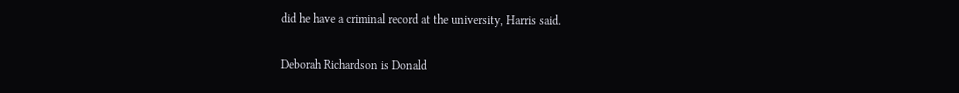did he have a criminal record at the university, Harris said.

Deborah Richardson is Donald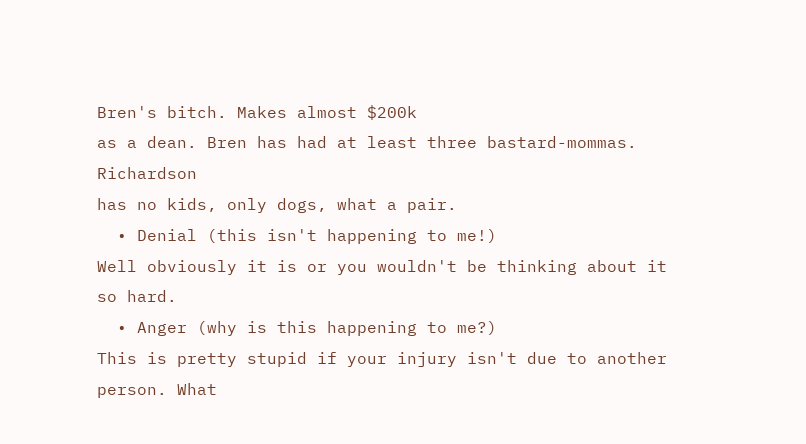Bren's bitch. Makes almost $200k
as a dean. Bren has had at least three bastard-mommas. Richardson
has no kids, only dogs, what a pair.
  • Denial (this isn't happening to me!)
Well obviously it is or you wouldn't be thinking about it so hard.
  • Anger (why is this happening to me?)
This is pretty stupid if your injury isn't due to another person. What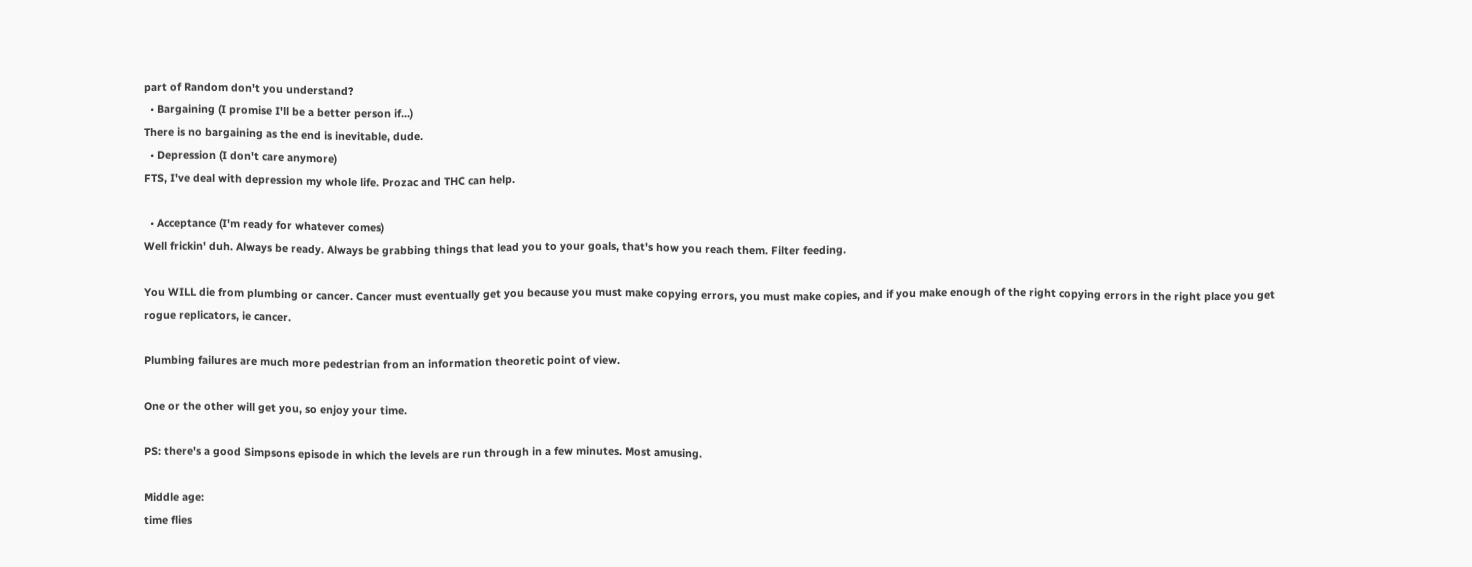part of Random don't you understand?
  • Bargaining (I promise I'll be a better person if...)
There is no bargaining as the end is inevitable, dude.
  • Depression (I don't care anymore)
FTS, I've deal with depression my whole life. Prozac and THC can help.

  • Acceptance (I'm ready for whatever comes)
Well frickin' duh. Always be ready. Always be grabbing things that lead you to your goals, that's how you reach them. Filter feeding.

You WILL die from plumbing or cancer. Cancer must eventually get you because you must make copying errors, you must make copies, and if you make enough of the right copying errors in the right place you get rogue replicators, ie cancer.

Plumbing failures are much more pedestrian from an information theoretic point of view.

One or the other will get you, so enjoy your time.

PS: there's a good Simpsons episode in which the levels are run through in a few minutes. Most amusing.

Middle age:
time flies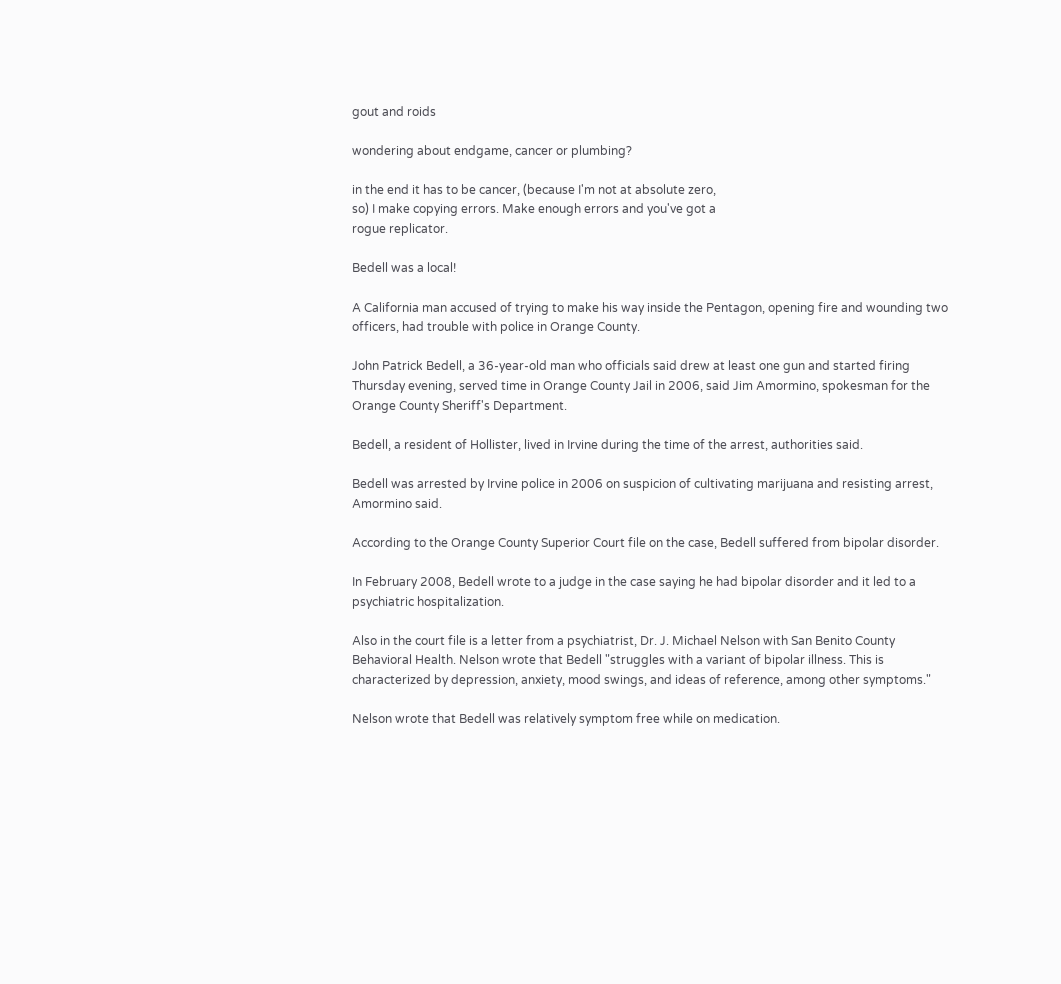gout and roids

wondering about endgame, cancer or plumbing?

in the end it has to be cancer, (because I'm not at absolute zero,
so) I make copying errors. Make enough errors and you've got a
rogue replicator.

Bedell was a local!

A California man accused of trying to make his way inside the Pentagon, opening fire and wounding two officers, had trouble with police in Orange County.

John Patrick Bedell, a 36-year-old man who officials said drew at least one gun and started firing Thursday evening, served time in Orange County Jail in 2006, said Jim Amormino, spokesman for the Orange County Sheriff's Department.

Bedell, a resident of Hollister, lived in Irvine during the time of the arrest, authorities said.

Bedell was arrested by Irvine police in 2006 on suspicion of cultivating marijuana and resisting arrest, Amormino said.

According to the Orange County Superior Court file on the case, Bedell suffered from bipolar disorder.

In February 2008, Bedell wrote to a judge in the case saying he had bipolar disorder and it led to a psychiatric hospitalization.

Also in the court file is a letter from a psychiatrist, Dr. J. Michael Nelson with San Benito County Behavioral Health. Nelson wrote that Bedell "struggles with a variant of bipolar illness. This is characterized by depression, anxiety, mood swings, and ideas of reference, among other symptoms."

Nelson wrote that Bedell was relatively symptom free while on medication.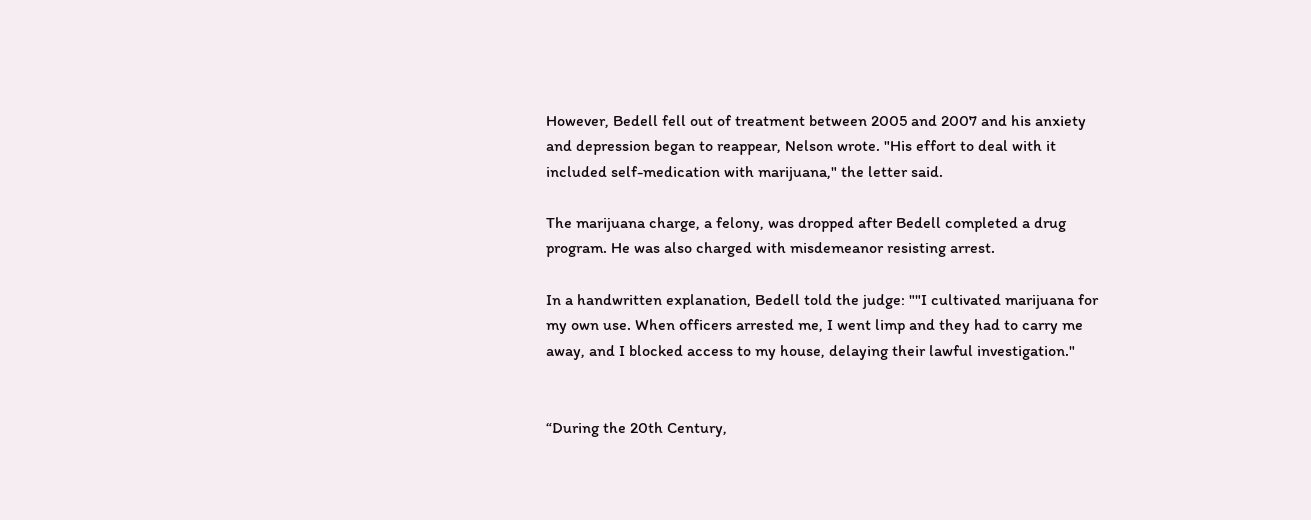However, Bedell fell out of treatment between 2005 and 2007 and his anxiety and depression began to reappear, Nelson wrote. "His effort to deal with it included self-medication with marijuana," the letter said.

The marijuana charge, a felony, was dropped after Bedell completed a drug program. He was also charged with misdemeanor resisting arrest.

In a handwritten explanation, Bedell told the judge: ""I cultivated marijuana for my own use. When officers arrested me, I went limp and they had to carry me away, and I blocked access to my house, delaying their lawful investigation."


“During the 20th Century,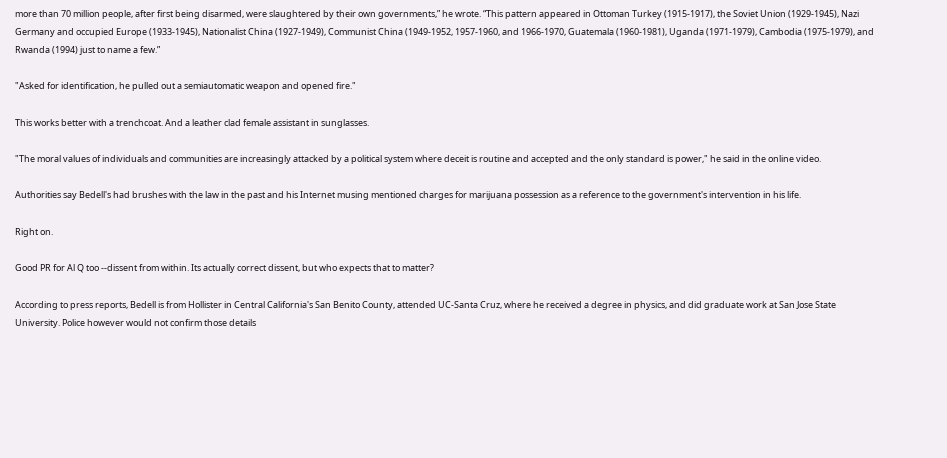more than 70 million people, after first being disarmed, were slaughtered by their own governments,” he wrote. “This pattern appeared in Ottoman Turkey (1915-1917), the Soviet Union (1929-1945), Nazi Germany and occupied Europe (1933-1945), Nationalist China (1927-1949), Communist China (1949-1952, 1957-1960, and 1966-1970, Guatemala (1960-1981), Uganda (1971-1979), Cambodia (1975-1979), and Rwanda (1994) just to name a few.”

"Asked for identification, he pulled out a semiautomatic weapon and opened fire."

This works better with a trenchcoat. And a leather clad female assistant in sunglasses.

"The moral values of individuals and communities are increasingly attacked by a political system where deceit is routine and accepted and the only standard is power," he said in the online video.

Authorities say Bedell's had brushes with the law in the past and his Internet musing mentioned charges for marijuana possession as a reference to the government's intervention in his life.

Right on.

Good PR for Al Q too --dissent from within. Its actually correct dissent, but who expects that to matter?

According to press reports, Bedell is from Hollister in Central California's San Benito County, attended UC-Santa Cruz, where he received a degree in physics, and did graduate work at San Jose State University. Police however would not confirm those details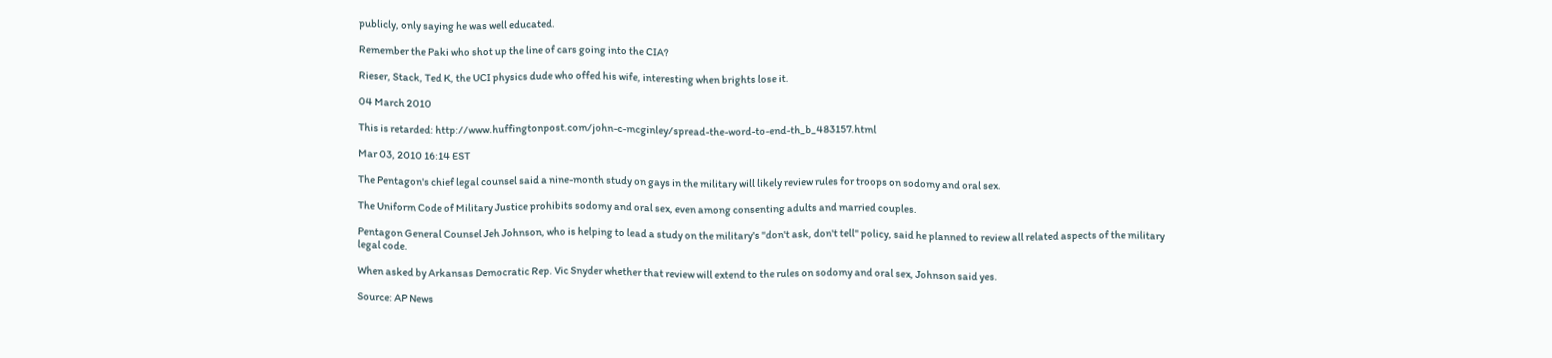publicly, only saying he was well educated.

Remember the Paki who shot up the line of cars going into the CIA?

Rieser, Stack, Ted K, the UCI physics dude who offed his wife, interesting when brights lose it.

04 March 2010

This is retarded: http://www.huffingtonpost.com/john-c-mcginley/spread-the-word-to-end-th_b_483157.html

Mar 03, 2010 16:14 EST

The Pentagon's chief legal counsel said a nine-month study on gays in the military will likely review rules for troops on sodomy and oral sex.

The Uniform Code of Military Justice prohibits sodomy and oral sex, even among consenting adults and married couples.

Pentagon General Counsel Jeh Johnson, who is helping to lead a study on the military's "don't ask, don't tell" policy, said he planned to review all related aspects of the military legal code.

When asked by Arkansas Democratic Rep. Vic Snyder whether that review will extend to the rules on sodomy and oral sex, Johnson said yes.

Source: AP News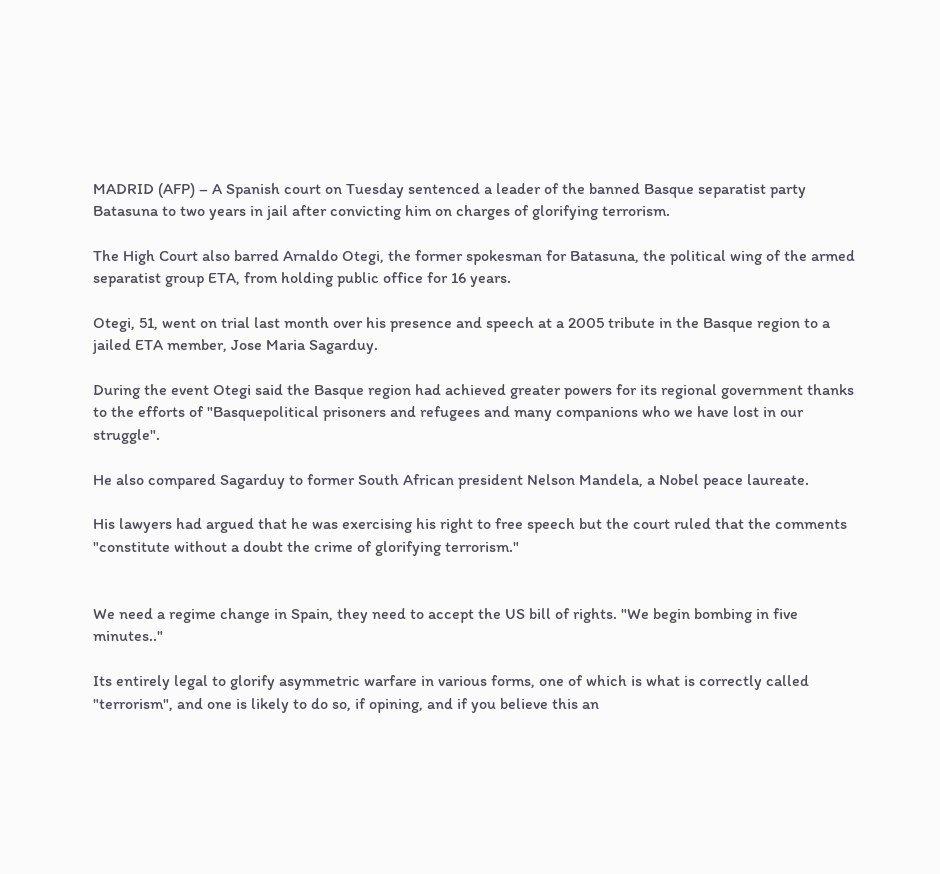MADRID (AFP) – A Spanish court on Tuesday sentenced a leader of the banned Basque separatist party Batasuna to two years in jail after convicting him on charges of glorifying terrorism.

The High Court also barred Arnaldo Otegi, the former spokesman for Batasuna, the political wing of the armed separatist group ETA, from holding public office for 16 years.

Otegi, 51, went on trial last month over his presence and speech at a 2005 tribute in the Basque region to a jailed ETA member, Jose Maria Sagarduy.

During the event Otegi said the Basque region had achieved greater powers for its regional government thanks to the efforts of "Basquepolitical prisoners and refugees and many companions who we have lost in our struggle".

He also compared Sagarduy to former South African president Nelson Mandela, a Nobel peace laureate.

His lawyers had argued that he was exercising his right to free speech but the court ruled that the comments "constitute without a doubt the crime of glorifying terrorism."


We need a regime change in Spain, they need to accept the US bill of rights. "We begin bombing in five minutes.."

Its entirely legal to glorify asymmetric warfare in various forms, one of which is what is correctly called "terrorism", and one is likely to do so, if opining, and if you believe this an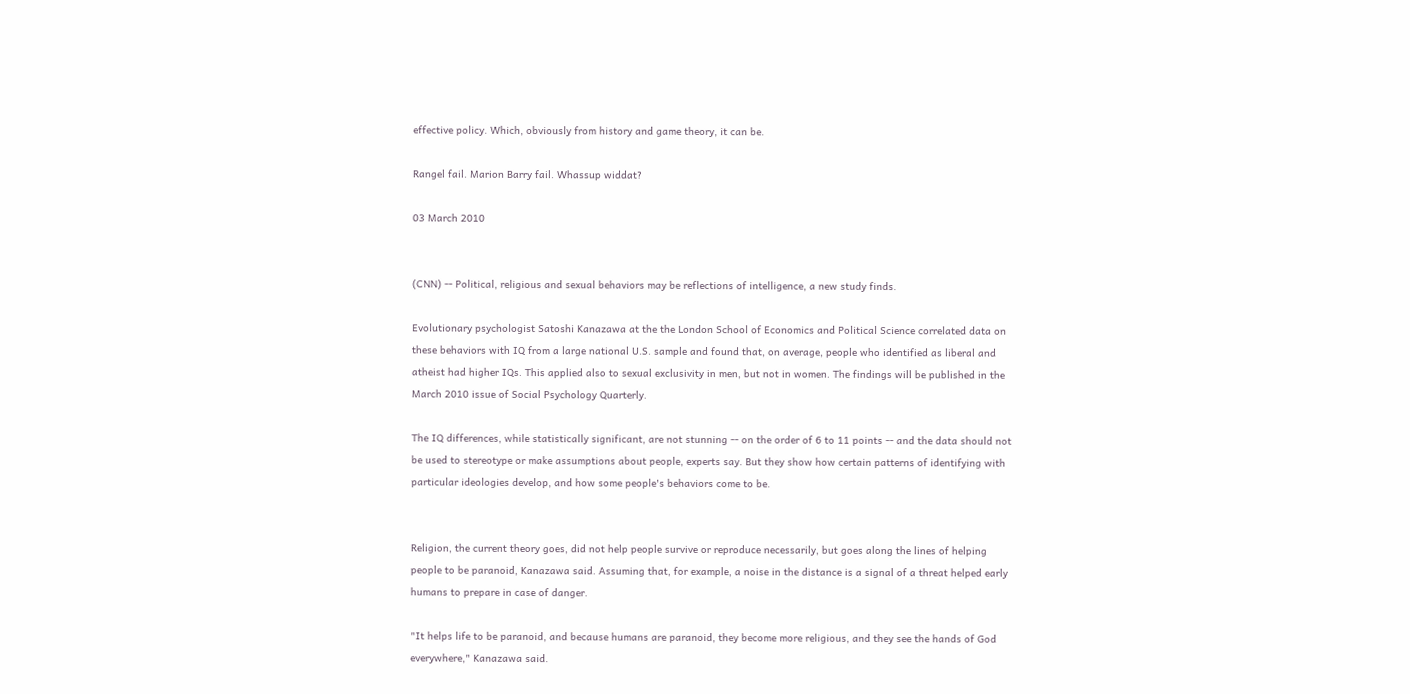effective policy. Which, obviously from history and game theory, it can be.

Rangel fail. Marion Barry fail. Whassup widdat?

03 March 2010


(CNN) -- Political, religious and sexual behaviors may be reflections of intelligence, a new study finds.

Evolutionary psychologist Satoshi Kanazawa at the the London School of Economics and Political Science correlated data on these behaviors with IQ from a large national U.S. sample and found that, on average, people who identified as liberal and atheist had higher IQs. This applied also to sexual exclusivity in men, but not in women. The findings will be published in the March 2010 issue of Social Psychology Quarterly.

The IQ differences, while statistically significant, are not stunning -- on the order of 6 to 11 points -- and the data should not be used to stereotype or make assumptions about people, experts say. But they show how certain patterns of identifying with particular ideologies develop, and how some people's behaviors come to be.


Religion, the current theory goes, did not help people survive or reproduce necessarily, but goes along the lines of helping people to be paranoid, Kanazawa said. Assuming that, for example, a noise in the distance is a signal of a threat helped early humans to prepare in case of danger.

"It helps life to be paranoid, and because humans are paranoid, they become more religious, and they see the hands of God everywhere," Kanazawa said.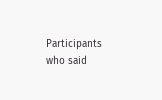Participants who said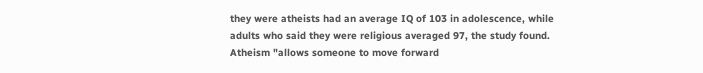they were atheists had an average IQ of 103 in adolescence, while adults who said they were religious averaged 97, the study found. Atheism "allows someone to move forward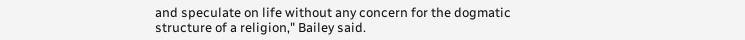and speculate on life without any concern for the dogmatic structure of a religion," Bailey said.